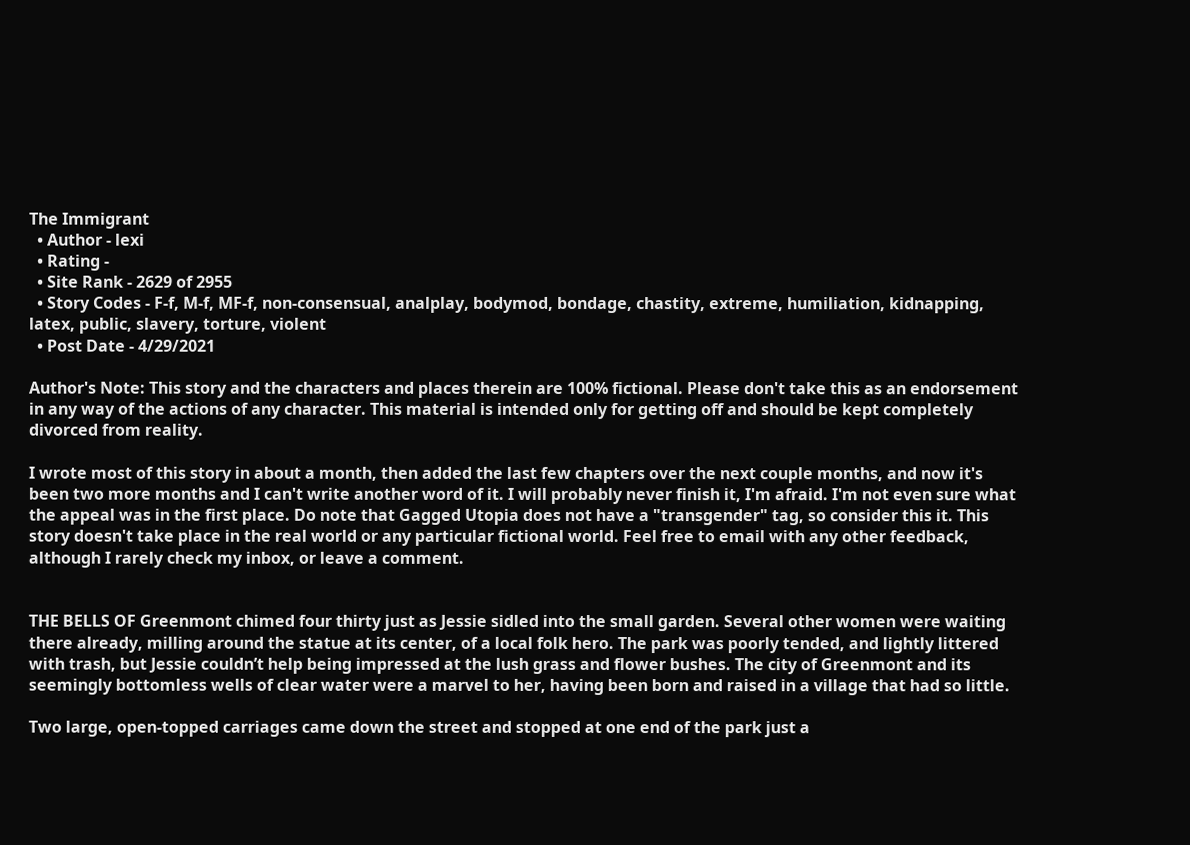The Immigrant
  • Author - lexi
  • Rating -
  • Site Rank - 2629 of 2955
  • Story Codes - F-f, M-f, MF-f, non-consensual, analplay, bodymod, bondage, chastity, extreme, humiliation, kidnapping, latex, public, slavery, torture, violent
  • Post Date - 4/29/2021

Author's Note: This story and the characters and places therein are 100% fictional. Please don't take this as an endorsement in any way of the actions of any character. This material is intended only for getting off and should be kept completely divorced from reality.

I wrote most of this story in about a month, then added the last few chapters over the next couple months, and now it's been two more months and I can't write another word of it. I will probably never finish it, I'm afraid. I'm not even sure what the appeal was in the first place. Do note that Gagged Utopia does not have a "transgender" tag, so consider this it. This story doesn't take place in the real world or any particular fictional world. Feel free to email with any other feedback, although I rarely check my inbox, or leave a comment.


THE BELLS OF Greenmont chimed four thirty just as Jessie sidled into the small garden. Several other women were waiting there already, milling around the statue at its center, of a local folk hero. The park was poorly tended, and lightly littered with trash, but Jessie couldn’t help being impressed at the lush grass and flower bushes. The city of Greenmont and its seemingly bottomless wells of clear water were a marvel to her, having been born and raised in a village that had so little.

Two large, open-topped carriages came down the street and stopped at one end of the park just a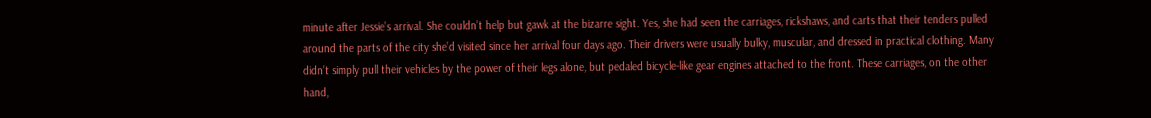minute after Jessie’s arrival. She couldn’t help but gawk at the bizarre sight. Yes, she had seen the carriages, rickshaws, and carts that their tenders pulled around the parts of the city she’d visited since her arrival four days ago. Their drivers were usually bulky, muscular, and dressed in practical clothing. Many didn’t simply pull their vehicles by the power of their legs alone, but pedaled bicycle-like gear engines attached to the front. These carriages, on the other hand,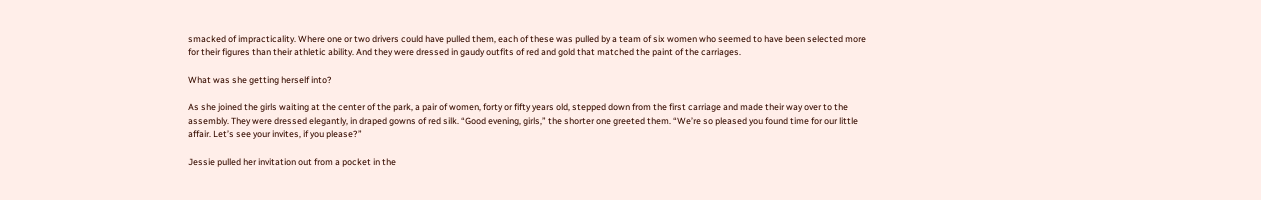smacked of impracticality. Where one or two drivers could have pulled them, each of these was pulled by a team of six women who seemed to have been selected more for their figures than their athletic ability. And they were dressed in gaudy outfits of red and gold that matched the paint of the carriages.

What was she getting herself into?

As she joined the girls waiting at the center of the park, a pair of women, forty or fifty years old, stepped down from the first carriage and made their way over to the assembly. They were dressed elegantly, in draped gowns of red silk. “Good evening, girls,” the shorter one greeted them. “We’re so pleased you found time for our little affair. Let’s see your invites, if you please?”

Jessie pulled her invitation out from a pocket in the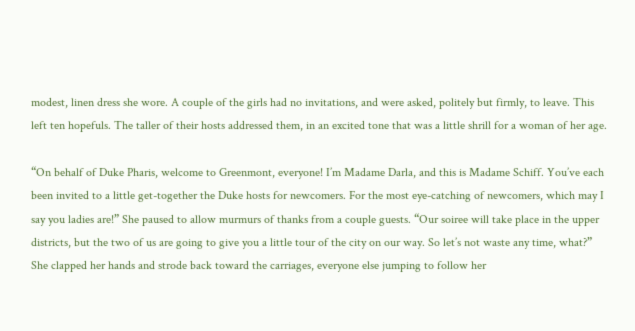modest, linen dress she wore. A couple of the girls had no invitations, and were asked, politely but firmly, to leave. This left ten hopefuls. The taller of their hosts addressed them, in an excited tone that was a little shrill for a woman of her age.

“On behalf of Duke Pharis, welcome to Greenmont, everyone! I’m Madame Darla, and this is Madame Schiff. You’ve each been invited to a little get-together the Duke hosts for newcomers. For the most eye-catching of newcomers, which may I say you ladies are!” She paused to allow murmurs of thanks from a couple guests. “Our soiree will take place in the upper districts, but the two of us are going to give you a little tour of the city on our way. So let’s not waste any time, what?” She clapped her hands and strode back toward the carriages, everyone else jumping to follow her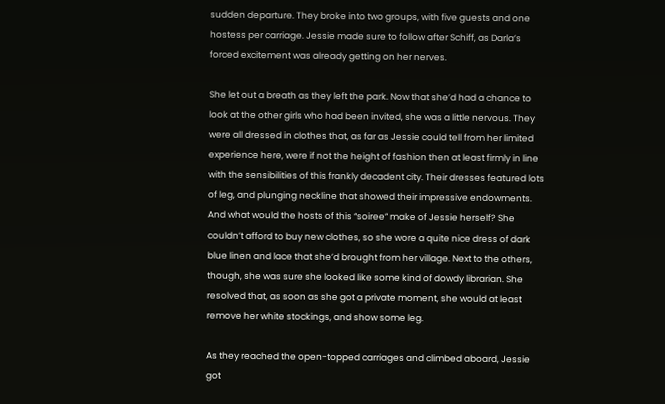sudden departure. They broke into two groups, with five guests and one hostess per carriage. Jessie made sure to follow after Schiff, as Darla’s forced excitement was already getting on her nerves.

She let out a breath as they left the park. Now that she’d had a chance to look at the other girls who had been invited, she was a little nervous. They were all dressed in clothes that, as far as Jessie could tell from her limited experience here, were if not the height of fashion then at least firmly in line with the sensibilities of this frankly decadent city. Their dresses featured lots of leg, and plunging neckline that showed their impressive endowments. And what would the hosts of this “soiree” make of Jessie herself? She couldn’t afford to buy new clothes, so she wore a quite nice dress of dark blue linen and lace that she’d brought from her village. Next to the others, though, she was sure she looked like some kind of dowdy librarian. She resolved that, as soon as she got a private moment, she would at least remove her white stockings, and show some leg.

As they reached the open-topped carriages and climbed aboard, Jessie got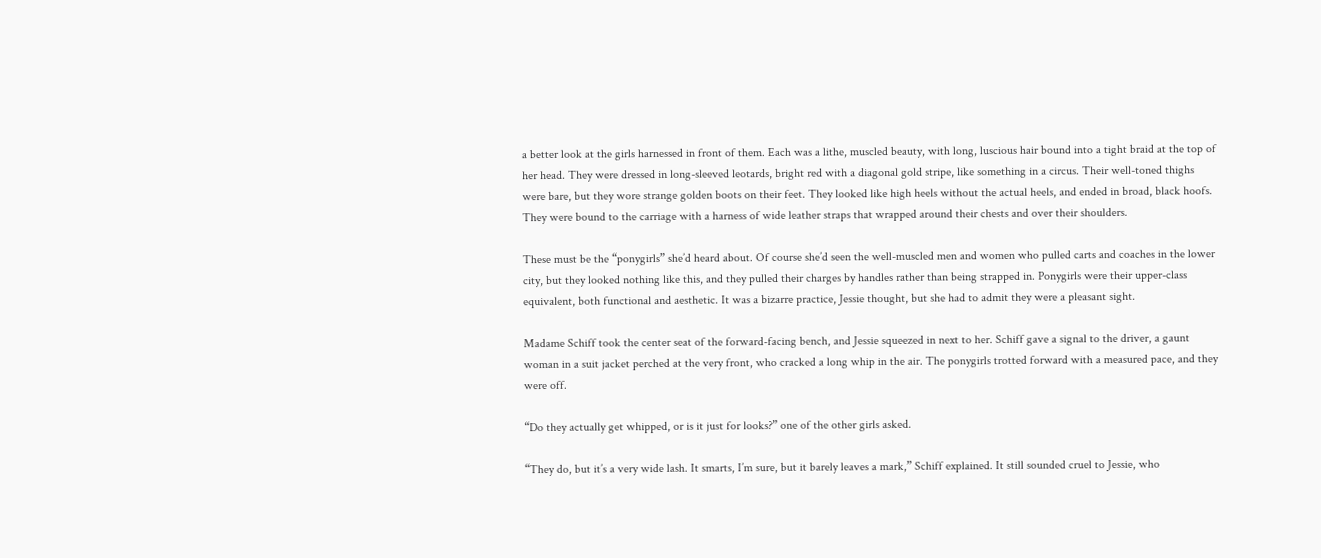a better look at the girls harnessed in front of them. Each was a lithe, muscled beauty, with long, luscious hair bound into a tight braid at the top of her head. They were dressed in long-sleeved leotards, bright red with a diagonal gold stripe, like something in a circus. Their well-toned thighs were bare, but they wore strange golden boots on their feet. They looked like high heels without the actual heels, and ended in broad, black hoofs. They were bound to the carriage with a harness of wide leather straps that wrapped around their chests and over their shoulders.

These must be the “ponygirls” she’d heard about. Of course she’d seen the well-muscled men and women who pulled carts and coaches in the lower city, but they looked nothing like this, and they pulled their charges by handles rather than being strapped in. Ponygirls were their upper-class equivalent, both functional and aesthetic. It was a bizarre practice, Jessie thought, but she had to admit they were a pleasant sight.

Madame Schiff took the center seat of the forward-facing bench, and Jessie squeezed in next to her. Schiff gave a signal to the driver, a gaunt woman in a suit jacket perched at the very front, who cracked a long whip in the air. The ponygirls trotted forward with a measured pace, and they were off.

“Do they actually get whipped, or is it just for looks?” one of the other girls asked.

“They do, but it’s a very wide lash. It smarts, I’m sure, but it barely leaves a mark,” Schiff explained. It still sounded cruel to Jessie, who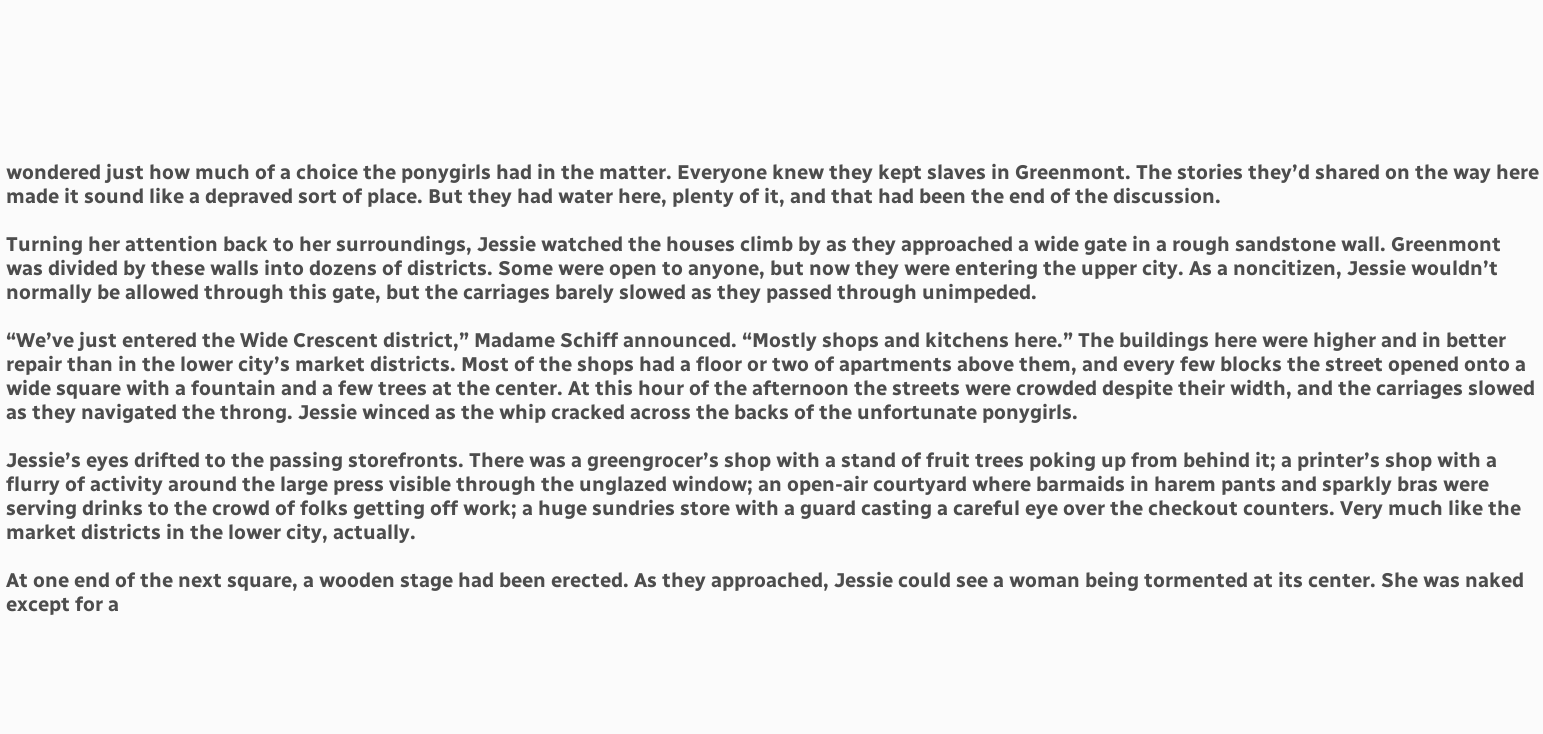wondered just how much of a choice the ponygirls had in the matter. Everyone knew they kept slaves in Greenmont. The stories they’d shared on the way here made it sound like a depraved sort of place. But they had water here, plenty of it, and that had been the end of the discussion.

Turning her attention back to her surroundings, Jessie watched the houses climb by as they approached a wide gate in a rough sandstone wall. Greenmont was divided by these walls into dozens of districts. Some were open to anyone, but now they were entering the upper city. As a noncitizen, Jessie wouldn’t normally be allowed through this gate, but the carriages barely slowed as they passed through unimpeded.

“We’ve just entered the Wide Crescent district,” Madame Schiff announced. “Mostly shops and kitchens here.” The buildings here were higher and in better repair than in the lower city’s market districts. Most of the shops had a floor or two of apartments above them, and every few blocks the street opened onto a wide square with a fountain and a few trees at the center. At this hour of the afternoon the streets were crowded despite their width, and the carriages slowed as they navigated the throng. Jessie winced as the whip cracked across the backs of the unfortunate ponygirls.

Jessie’s eyes drifted to the passing storefronts. There was a greengrocer’s shop with a stand of fruit trees poking up from behind it; a printer’s shop with a flurry of activity around the large press visible through the unglazed window; an open-air courtyard where barmaids in harem pants and sparkly bras were serving drinks to the crowd of folks getting off work; a huge sundries store with a guard casting a careful eye over the checkout counters. Very much like the market districts in the lower city, actually.

At one end of the next square, a wooden stage had been erected. As they approached, Jessie could see a woman being tormented at its center. She was naked except for a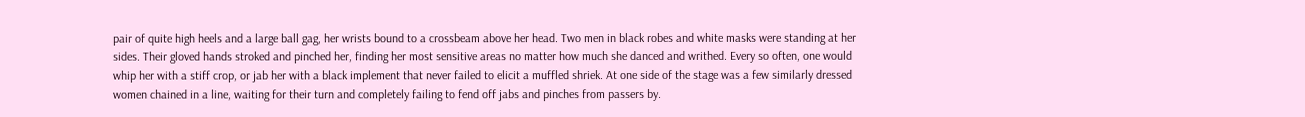pair of quite high heels and a large ball gag, her wrists bound to a crossbeam above her head. Two men in black robes and white masks were standing at her sides. Their gloved hands stroked and pinched her, finding her most sensitive areas no matter how much she danced and writhed. Every so often, one would whip her with a stiff crop, or jab her with a black implement that never failed to elicit a muffled shriek. At one side of the stage was a few similarly dressed women chained in a line, waiting for their turn and completely failing to fend off jabs and pinches from passers by.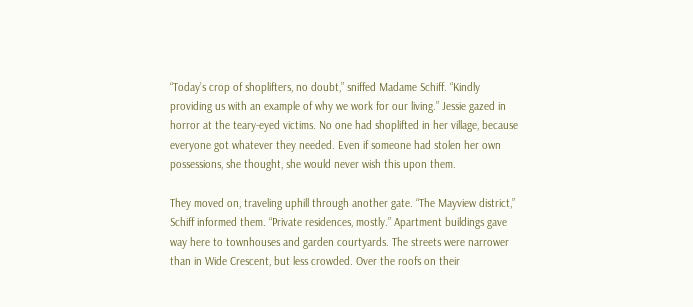“Today’s crop of shoplifters, no doubt,” sniffed Madame Schiff. “Kindly providing us with an example of why we work for our living.” Jessie gazed in horror at the teary-eyed victims. No one had shoplifted in her village, because everyone got whatever they needed. Even if someone had stolen her own possessions, she thought, she would never wish this upon them.

They moved on, traveling uphill through another gate. “The Mayview district,” Schiff informed them. “Private residences, mostly.” Apartment buildings gave way here to townhouses and garden courtyards. The streets were narrower than in Wide Crescent, but less crowded. Over the roofs on their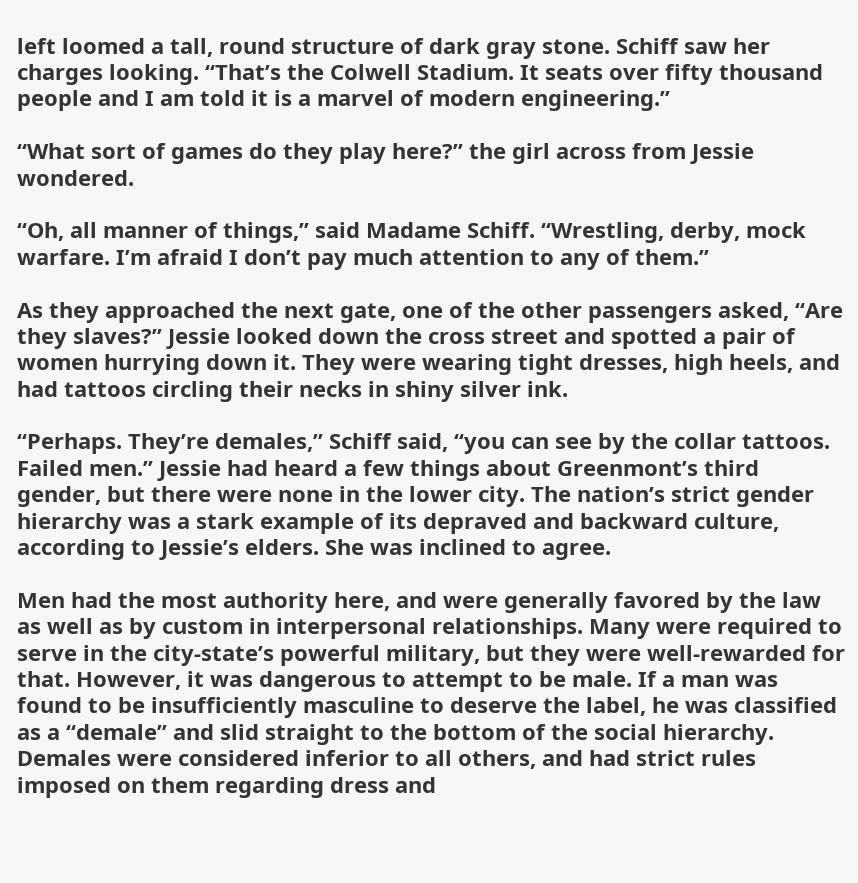left loomed a tall, round structure of dark gray stone. Schiff saw her charges looking. “That’s the Colwell Stadium. It seats over fifty thousand people and I am told it is a marvel of modern engineering.”

“What sort of games do they play here?” the girl across from Jessie wondered.

“Oh, all manner of things,” said Madame Schiff. “Wrestling, derby, mock warfare. I’m afraid I don’t pay much attention to any of them.”

As they approached the next gate, one of the other passengers asked, “Are they slaves?” Jessie looked down the cross street and spotted a pair of women hurrying down it. They were wearing tight dresses, high heels, and had tattoos circling their necks in shiny silver ink.

“Perhaps. They’re demales,” Schiff said, “you can see by the collar tattoos. Failed men.” Jessie had heard a few things about Greenmont’s third gender, but there were none in the lower city. The nation’s strict gender hierarchy was a stark example of its depraved and backward culture, according to Jessie’s elders. She was inclined to agree.

Men had the most authority here, and were generally favored by the law as well as by custom in interpersonal relationships. Many were required to serve in the city-state’s powerful military, but they were well-rewarded for that. However, it was dangerous to attempt to be male. If a man was found to be insufficiently masculine to deserve the label, he was classified as a “demale” and slid straight to the bottom of the social hierarchy. Demales were considered inferior to all others, and had strict rules imposed on them regarding dress and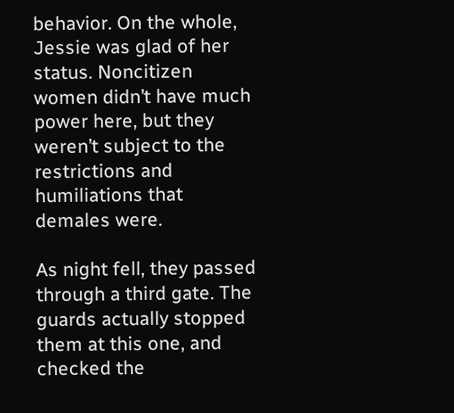behavior. On the whole, Jessie was glad of her status. Noncitizen women didn’t have much power here, but they weren’t subject to the restrictions and humiliations that demales were.

As night fell, they passed through a third gate. The guards actually stopped them at this one, and checked the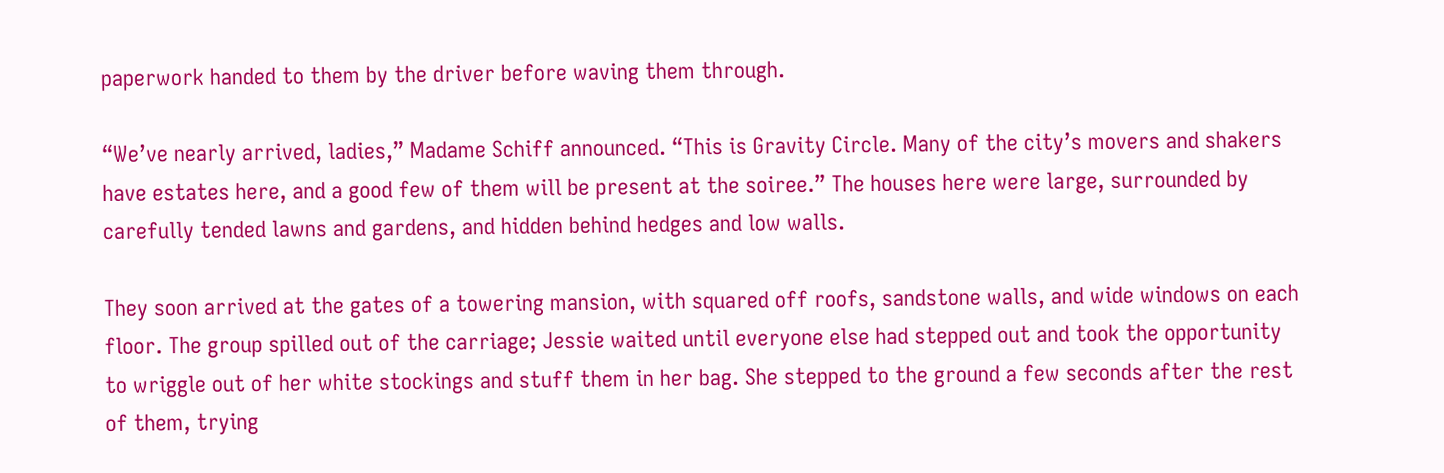paperwork handed to them by the driver before waving them through.

“We’ve nearly arrived, ladies,” Madame Schiff announced. “This is Gravity Circle. Many of the city’s movers and shakers have estates here, and a good few of them will be present at the soiree.” The houses here were large, surrounded by carefully tended lawns and gardens, and hidden behind hedges and low walls.

They soon arrived at the gates of a towering mansion, with squared off roofs, sandstone walls, and wide windows on each floor. The group spilled out of the carriage; Jessie waited until everyone else had stepped out and took the opportunity to wriggle out of her white stockings and stuff them in her bag. She stepped to the ground a few seconds after the rest of them, trying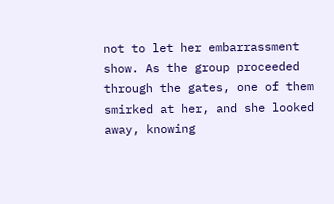not to let her embarrassment show. As the group proceeded through the gates, one of them smirked at her, and she looked away, knowing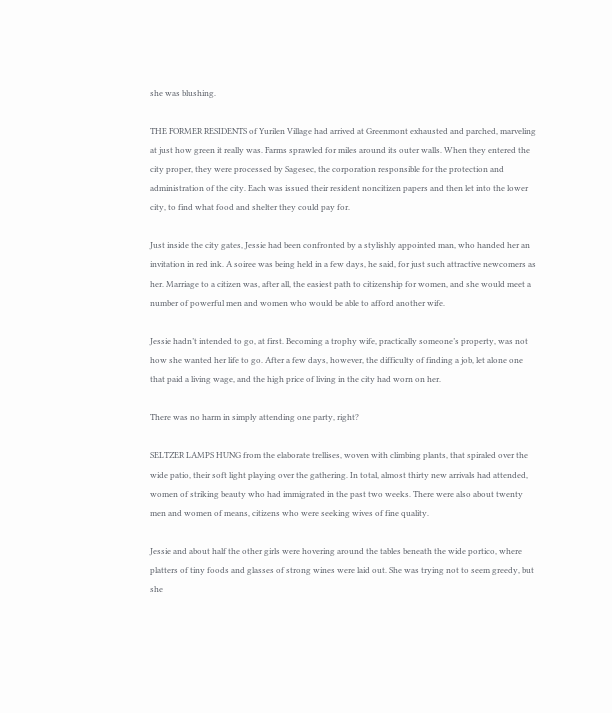she was blushing.

THE FORMER RESIDENTS of Yurilen Village had arrived at Greenmont exhausted and parched, marveling at just how green it really was. Farms sprawled for miles around its outer walls. When they entered the city proper, they were processed by Sagesec, the corporation responsible for the protection and administration of the city. Each was issued their resident noncitizen papers and then let into the lower city, to find what food and shelter they could pay for.

Just inside the city gates, Jessie had been confronted by a stylishly appointed man, who handed her an invitation in red ink. A soiree was being held in a few days, he said, for just such attractive newcomers as her. Marriage to a citizen was, after all, the easiest path to citizenship for women, and she would meet a number of powerful men and women who would be able to afford another wife.

Jessie hadn’t intended to go, at first. Becoming a trophy wife, practically someone’s property, was not how she wanted her life to go. After a few days, however, the difficulty of finding a job, let alone one that paid a living wage, and the high price of living in the city had worn on her.

There was no harm in simply attending one party, right?

SELTZER LAMPS HUNG from the elaborate trellises, woven with climbing plants, that spiraled over the wide patio, their soft light playing over the gathering. In total, almost thirty new arrivals had attended, women of striking beauty who had immigrated in the past two weeks. There were also about twenty men and women of means, citizens who were seeking wives of fine quality.

Jessie and about half the other girls were hovering around the tables beneath the wide portico, where platters of tiny foods and glasses of strong wines were laid out. She was trying not to seem greedy, but she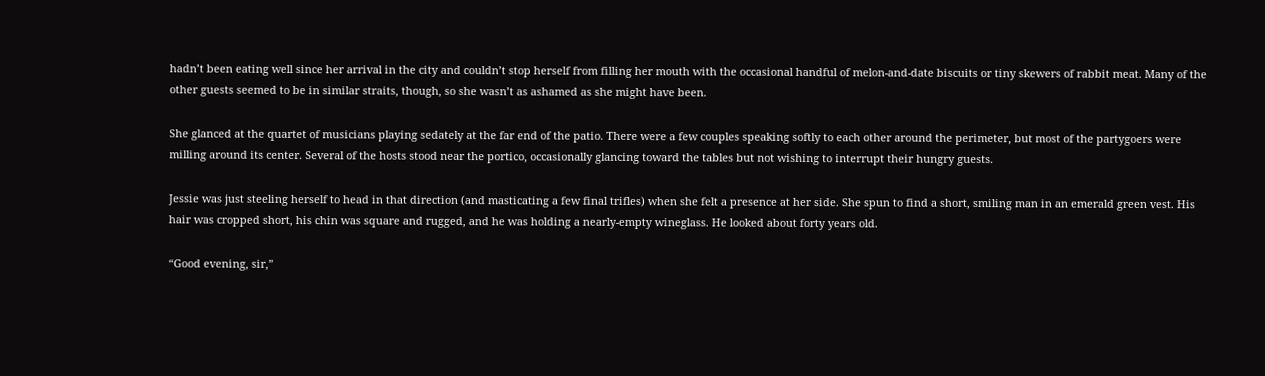hadn’t been eating well since her arrival in the city and couldn’t stop herself from filling her mouth with the occasional handful of melon-and-date biscuits or tiny skewers of rabbit meat. Many of the other guests seemed to be in similar straits, though, so she wasn’t as ashamed as she might have been.

She glanced at the quartet of musicians playing sedately at the far end of the patio. There were a few couples speaking softly to each other around the perimeter, but most of the partygoers were milling around its center. Several of the hosts stood near the portico, occasionally glancing toward the tables but not wishing to interrupt their hungry guests.

Jessie was just steeling herself to head in that direction (and masticating a few final trifles) when she felt a presence at her side. She spun to find a short, smiling man in an emerald green vest. His hair was cropped short, his chin was square and rugged, and he was holding a nearly-empty wineglass. He looked about forty years old.

“Good evening, sir,”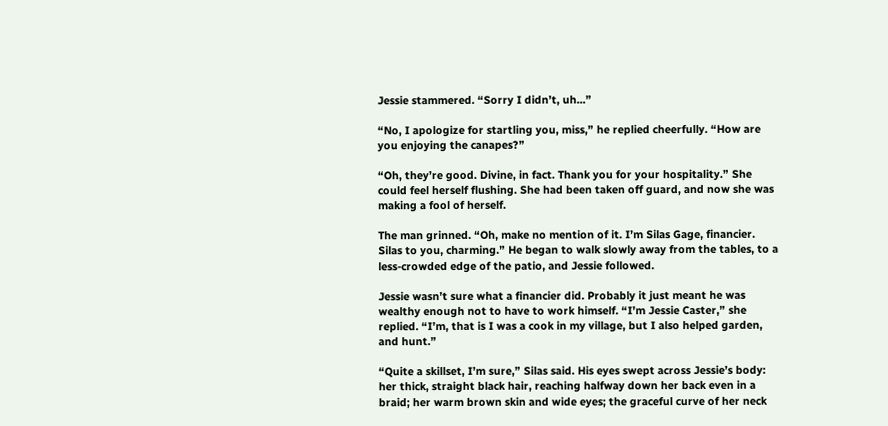Jessie stammered. “Sorry I didn’t, uh...”

“No, I apologize for startling you, miss,” he replied cheerfully. “How are you enjoying the canapes?”

“Oh, they’re good. Divine, in fact. Thank you for your hospitality.” She could feel herself flushing. She had been taken off guard, and now she was making a fool of herself.

The man grinned. “Oh, make no mention of it. I’m Silas Gage, financier. Silas to you, charming.” He began to walk slowly away from the tables, to a less-crowded edge of the patio, and Jessie followed.

Jessie wasn’t sure what a financier did. Probably it just meant he was wealthy enough not to have to work himself. “I’m Jessie Caster,” she replied. “I’m, that is I was a cook in my village, but I also helped garden, and hunt.”

“Quite a skillset, I’m sure,” Silas said. His eyes swept across Jessie’s body: her thick, straight black hair, reaching halfway down her back even in a braid; her warm brown skin and wide eyes; the graceful curve of her neck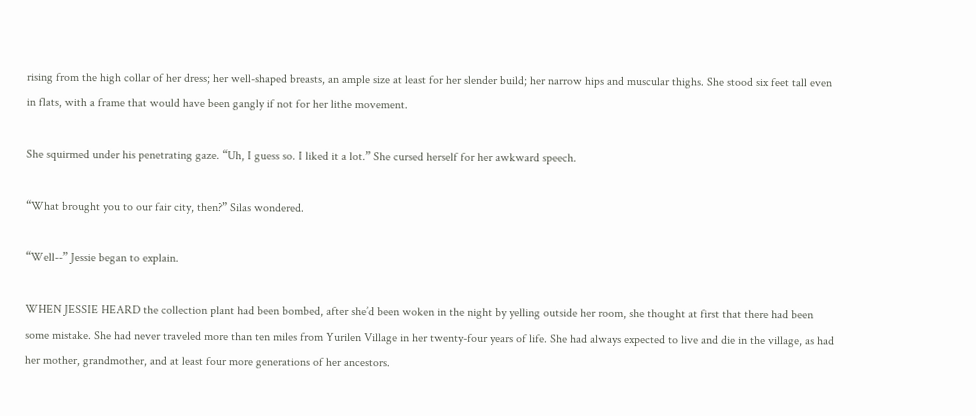rising from the high collar of her dress; her well-shaped breasts, an ample size at least for her slender build; her narrow hips and muscular thighs. She stood six feet tall even in flats, with a frame that would have been gangly if not for her lithe movement.

She squirmed under his penetrating gaze. “Uh, I guess so. I liked it a lot.” She cursed herself for her awkward speech.

“What brought you to our fair city, then?” Silas wondered.

“Well--” Jessie began to explain.

WHEN JESSIE HEARD the collection plant had been bombed, after she’d been woken in the night by yelling outside her room, she thought at first that there had been some mistake. She had never traveled more than ten miles from Yurilen Village in her twenty-four years of life. She had always expected to live and die in the village, as had her mother, grandmother, and at least four more generations of her ancestors.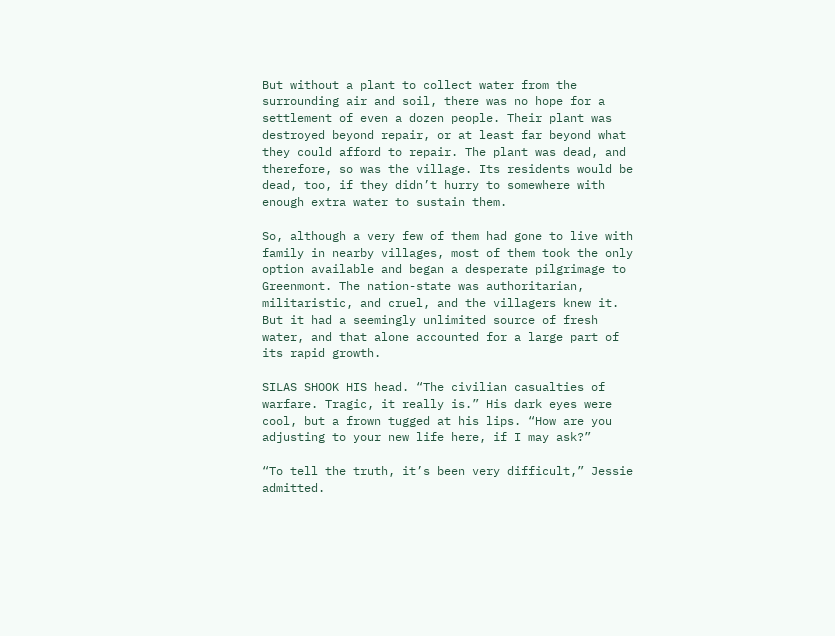But without a plant to collect water from the surrounding air and soil, there was no hope for a settlement of even a dozen people. Their plant was destroyed beyond repair, or at least far beyond what they could afford to repair. The plant was dead, and therefore, so was the village. Its residents would be dead, too, if they didn’t hurry to somewhere with enough extra water to sustain them.

So, although a very few of them had gone to live with family in nearby villages, most of them took the only option available and began a desperate pilgrimage to Greenmont. The nation-state was authoritarian, militaristic, and cruel, and the villagers knew it. But it had a seemingly unlimited source of fresh water, and that alone accounted for a large part of its rapid growth.

SILAS SHOOK HIS head. “The civilian casualties of warfare. Tragic, it really is.” His dark eyes were cool, but a frown tugged at his lips. “How are you adjusting to your new life here, if I may ask?”

“To tell the truth, it’s been very difficult,” Jessie admitted.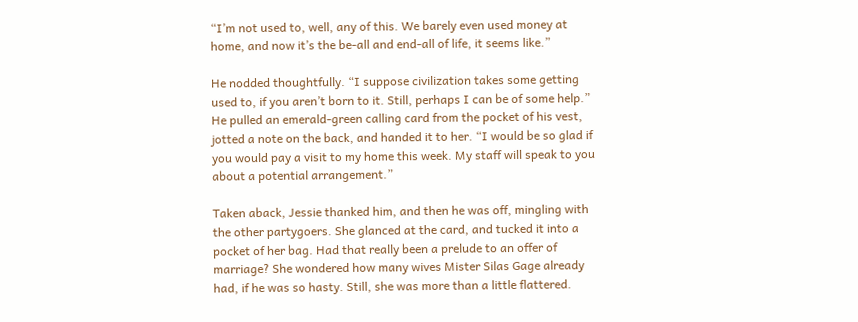“I’m not used to, well, any of this. We barely even used money at home, and now it’s the be-all and end-all of life, it seems like.”

He nodded thoughtfully. “I suppose civilization takes some getting used to, if you aren’t born to it. Still, perhaps I can be of some help.” He pulled an emerald-green calling card from the pocket of his vest, jotted a note on the back, and handed it to her. “I would be so glad if you would pay a visit to my home this week. My staff will speak to you about a potential arrangement.”

Taken aback, Jessie thanked him, and then he was off, mingling with the other partygoers. She glanced at the card, and tucked it into a pocket of her bag. Had that really been a prelude to an offer of marriage? She wondered how many wives Mister Silas Gage already had, if he was so hasty. Still, she was more than a little flattered.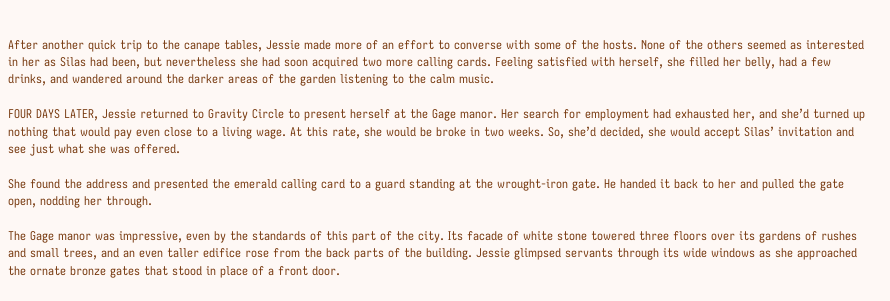After another quick trip to the canape tables, Jessie made more of an effort to converse with some of the hosts. None of the others seemed as interested in her as Silas had been, but nevertheless she had soon acquired two more calling cards. Feeling satisfied with herself, she filled her belly, had a few drinks, and wandered around the darker areas of the garden listening to the calm music.

FOUR DAYS LATER, Jessie returned to Gravity Circle to present herself at the Gage manor. Her search for employment had exhausted her, and she’d turned up nothing that would pay even close to a living wage. At this rate, she would be broke in two weeks. So, she’d decided, she would accept Silas’ invitation and see just what she was offered.

She found the address and presented the emerald calling card to a guard standing at the wrought-iron gate. He handed it back to her and pulled the gate open, nodding her through.

The Gage manor was impressive, even by the standards of this part of the city. Its facade of white stone towered three floors over its gardens of rushes and small trees, and an even taller edifice rose from the back parts of the building. Jessie glimpsed servants through its wide windows as she approached the ornate bronze gates that stood in place of a front door.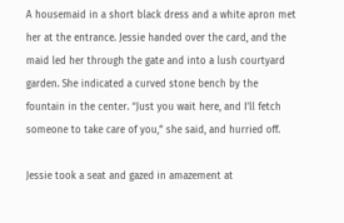A housemaid in a short black dress and a white apron met her at the entrance. Jessie handed over the card, and the maid led her through the gate and into a lush courtyard garden. She indicated a curved stone bench by the fountain in the center. “Just you wait here, and I’ll fetch someone to take care of you,” she said, and hurried off.

Jessie took a seat and gazed in amazement at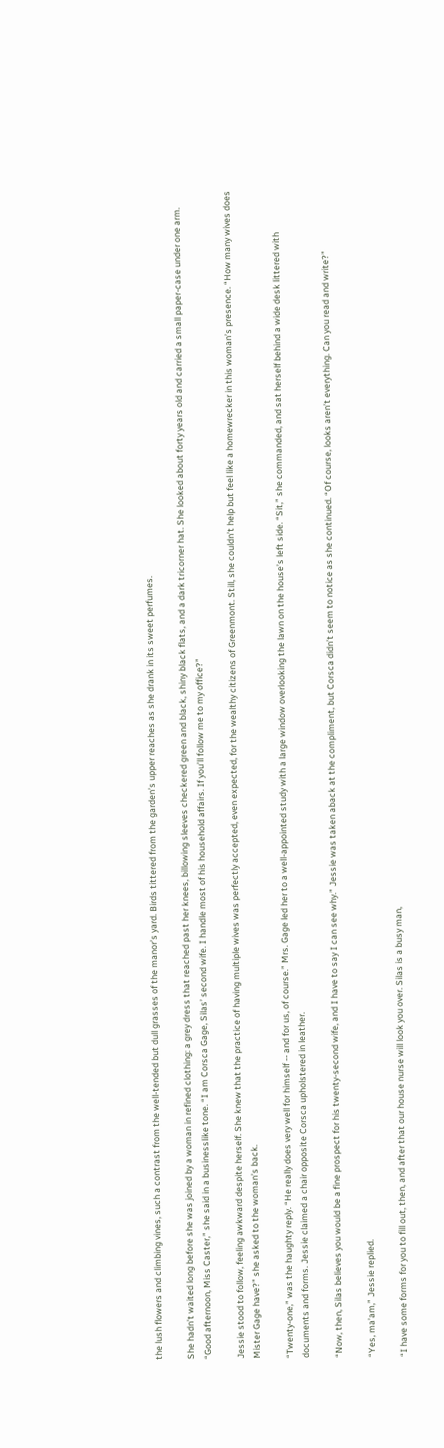the lush flowers and climbing vines, such a contrast from the well-tended but dull grasses of the manor’s yard. Birds tittered from the garden’s upper reaches as she drank in its sweet perfumes.

She hadn’t waited long before she was joined by a woman in refined clothing: a grey dress that reached past her knees, billowing sleeves checkered green and black, shiny black flats, and a dark tricorner hat. She looked about forty years old and carried a small paper-case under one arm. “Good afternoon, Miss Caster,” she said in a businesslike tone. “I am Corsca Gage, Silas’ second wife. I handle most of his household affairs. If you’ll follow me to my office?”

Jessie stood to follow, feeling awkward despite herself. She knew that the practice of having multiple wives was perfectly accepted, even expected, for the wealthy citizens of Greenmont. Still, she couldn’t help but feel like a homewrecker in this woman’s presence. “How many wives does Mister Gage have?” she asked to the woman’s back.

“Twenty-one,” was the haughty reply. “He really does very well for himself -- and for us, of course.” Mrs. Gage led her to a well-appointed study with a large window overlooking the lawn on the house’s left side. “Sit,” she commanded, and sat herself behind a wide desk littered with documents and forms. Jessie claimed a chair opposite Corsca upholstered in leather.

“Now, then, Silas believes you would be a fine prospect for his twenty-second wife, and I have to say I can see why.” Jessie was taken aback at the compliment, but Corsca didn’t seem to notice as she continued. “Of course, looks aren’t everything. Can you read and write?”

“Yes, ma’am,” Jessie replied.

“I have some forms for you to fill out, then, and after that our house nurse will look you over. Silas is a busy man,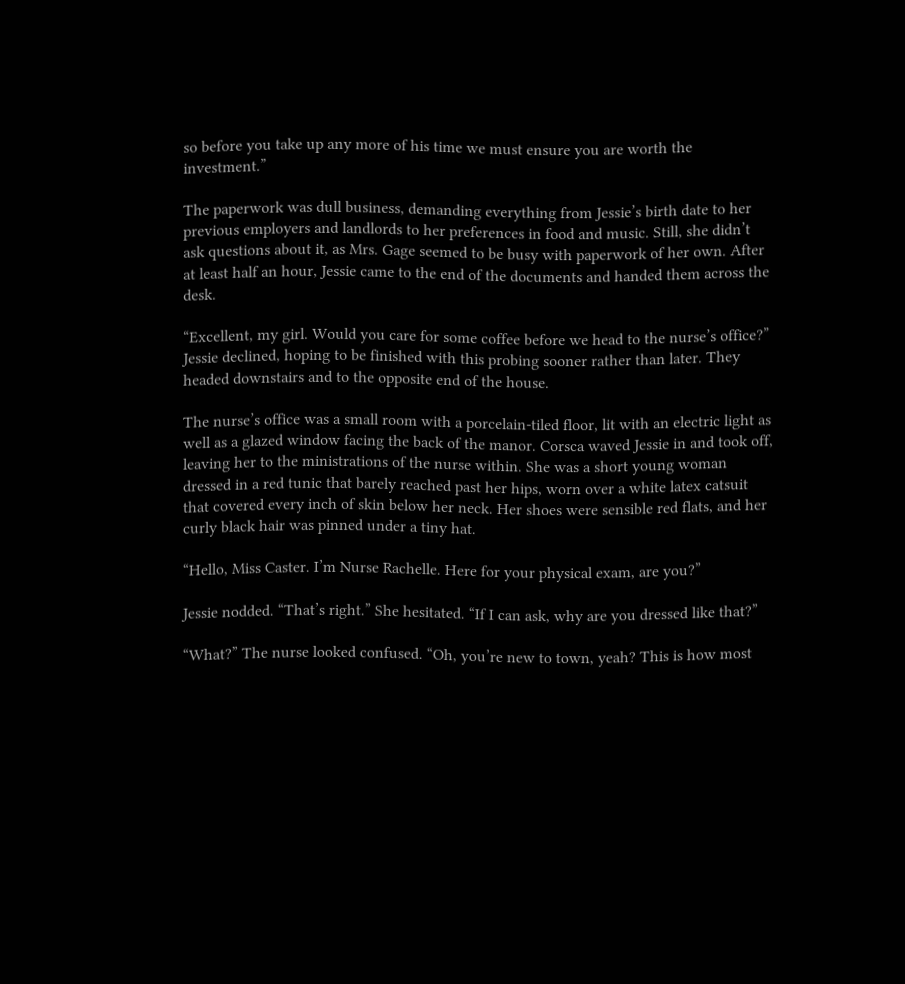so before you take up any more of his time we must ensure you are worth the investment.”

The paperwork was dull business, demanding everything from Jessie’s birth date to her previous employers and landlords to her preferences in food and music. Still, she didn’t ask questions about it, as Mrs. Gage seemed to be busy with paperwork of her own. After at least half an hour, Jessie came to the end of the documents and handed them across the desk.

“Excellent, my girl. Would you care for some coffee before we head to the nurse’s office?” Jessie declined, hoping to be finished with this probing sooner rather than later. They headed downstairs and to the opposite end of the house.

The nurse’s office was a small room with a porcelain-tiled floor, lit with an electric light as well as a glazed window facing the back of the manor. Corsca waved Jessie in and took off, leaving her to the ministrations of the nurse within. She was a short young woman dressed in a red tunic that barely reached past her hips, worn over a white latex catsuit that covered every inch of skin below her neck. Her shoes were sensible red flats, and her curly black hair was pinned under a tiny hat.

“Hello, Miss Caster. I’m Nurse Rachelle. Here for your physical exam, are you?”

Jessie nodded. “That’s right.” She hesitated. “If I can ask, why are you dressed like that?”

“What?” The nurse looked confused. “Oh, you’re new to town, yeah? This is how most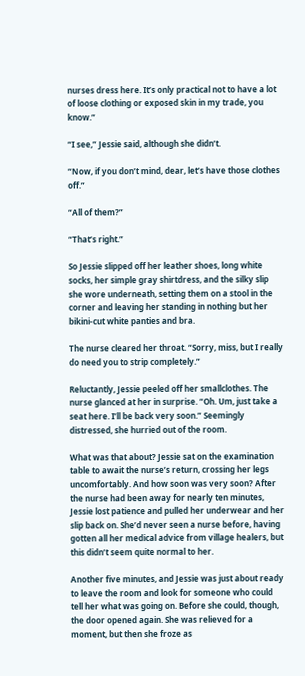nurses dress here. It’s only practical not to have a lot of loose clothing or exposed skin in my trade, you know.”

“I see,” Jessie said, although she didn’t.

“Now, if you don’t mind, dear, let’s have those clothes off.”

“All of them?”

“That’s right.”

So Jessie slipped off her leather shoes, long white socks, her simple gray shirtdress, and the silky slip she wore underneath, setting them on a stool in the corner and leaving her standing in nothing but her bikini-cut white panties and bra.

The nurse cleared her throat. “Sorry, miss, but I really do need you to strip completely.”

Reluctantly, Jessie peeled off her smallclothes. The nurse glanced at her in surprise. “Oh. Um, just take a seat here. I’ll be back very soon.” Seemingly distressed, she hurried out of the room.

What was that about? Jessie sat on the examination table to await the nurse’s return, crossing her legs uncomfortably. And how soon was very soon? After the nurse had been away for nearly ten minutes, Jessie lost patience and pulled her underwear and her slip back on. She’d never seen a nurse before, having gotten all her medical advice from village healers, but this didn’t seem quite normal to her.

Another five minutes, and Jessie was just about ready to leave the room and look for someone who could tell her what was going on. Before she could, though, the door opened again. She was relieved for a moment, but then she froze as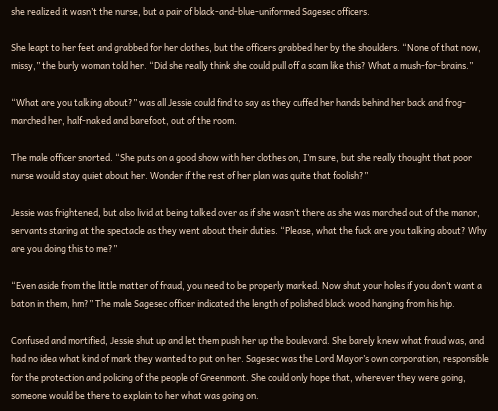she realized it wasn’t the nurse, but a pair of black-and-blue-uniformed Sagesec officers.

She leapt to her feet and grabbed for her clothes, but the officers grabbed her by the shoulders. “None of that now, missy,” the burly woman told her. “Did she really think she could pull off a scam like this? What a mush-for-brains.”

“What are you talking about?” was all Jessie could find to say as they cuffed her hands behind her back and frog-marched her, half-naked and barefoot, out of the room.

The male officer snorted. “She puts on a good show with her clothes on, I’m sure, but she really thought that poor nurse would stay quiet about her. Wonder if the rest of her plan was quite that foolish?”

Jessie was frightened, but also livid at being talked over as if she wasn’t there as she was marched out of the manor, servants staring at the spectacle as they went about their duties. “Please, what the fuck are you talking about? Why are you doing this to me?”

“Even aside from the little matter of fraud, you need to be properly marked. Now shut your holes if you don’t want a baton in them, hm?” The male Sagesec officer indicated the length of polished black wood hanging from his hip.

Confused and mortified, Jessie shut up and let them push her up the boulevard. She barely knew what fraud was, and had no idea what kind of mark they wanted to put on her. Sagesec was the Lord Mayor’s own corporation, responsible for the protection and policing of the people of Greenmont. She could only hope that, wherever they were going, someone would be there to explain to her what was going on.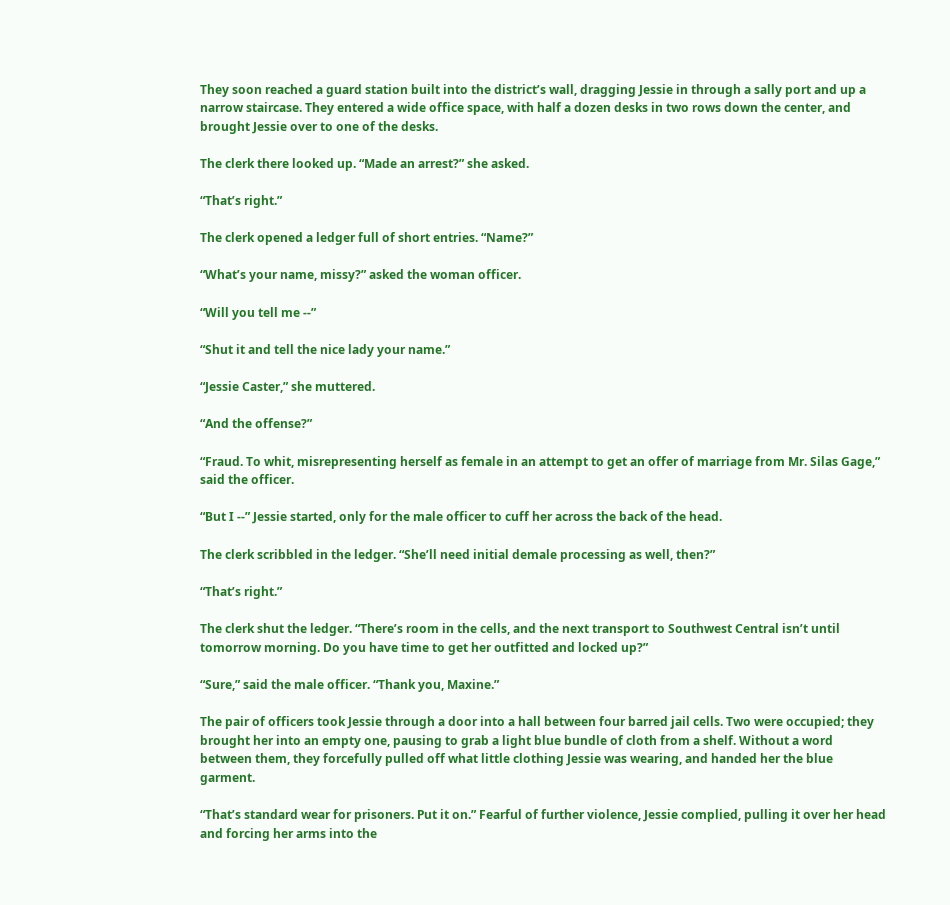They soon reached a guard station built into the district’s wall, dragging Jessie in through a sally port and up a narrow staircase. They entered a wide office space, with half a dozen desks in two rows down the center, and brought Jessie over to one of the desks.

The clerk there looked up. “Made an arrest?” she asked.

“That’s right.”

The clerk opened a ledger full of short entries. “Name?”

“What’s your name, missy?” asked the woman officer.

“Will you tell me --”

“Shut it and tell the nice lady your name.”

“Jessie Caster,” she muttered.

“And the offense?”

“Fraud. To whit, misrepresenting herself as female in an attempt to get an offer of marriage from Mr. Silas Gage,” said the officer.

“But I --” Jessie started, only for the male officer to cuff her across the back of the head.

The clerk scribbled in the ledger. “She’ll need initial demale processing as well, then?”

“That’s right.”

The clerk shut the ledger. “There’s room in the cells, and the next transport to Southwest Central isn’t until tomorrow morning. Do you have time to get her outfitted and locked up?”

“Sure,” said the male officer. “Thank you, Maxine.”

The pair of officers took Jessie through a door into a hall between four barred jail cells. Two were occupied; they brought her into an empty one, pausing to grab a light blue bundle of cloth from a shelf. Without a word between them, they forcefully pulled off what little clothing Jessie was wearing, and handed her the blue garment.

“That’s standard wear for prisoners. Put it on.” Fearful of further violence, Jessie complied, pulling it over her head and forcing her arms into the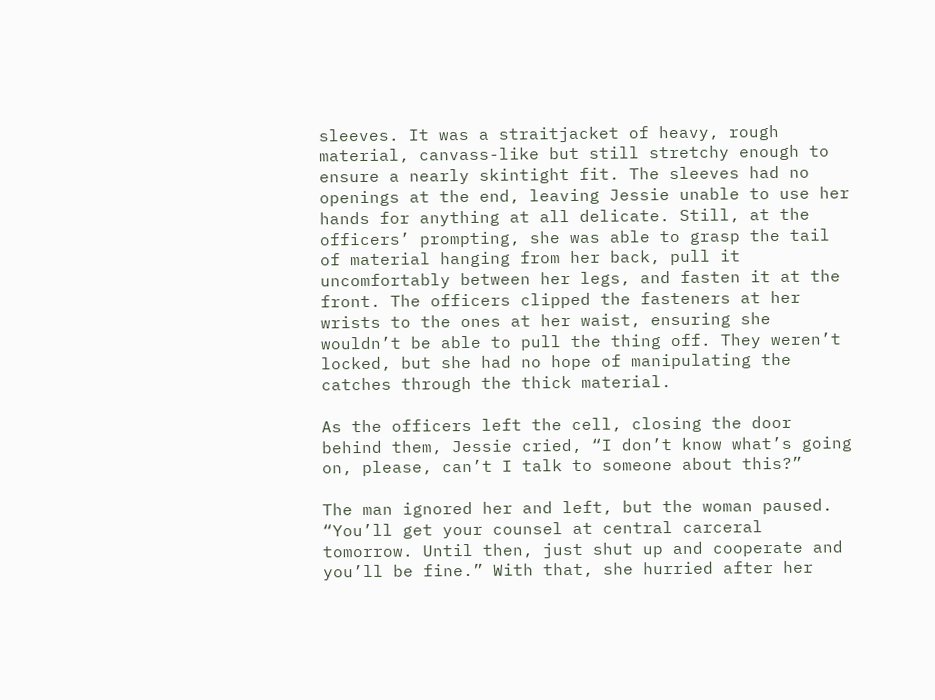sleeves. It was a straitjacket of heavy, rough material, canvass-like but still stretchy enough to ensure a nearly skintight fit. The sleeves had no openings at the end, leaving Jessie unable to use her hands for anything at all delicate. Still, at the officers’ prompting, she was able to grasp the tail of material hanging from her back, pull it uncomfortably between her legs, and fasten it at the front. The officers clipped the fasteners at her wrists to the ones at her waist, ensuring she wouldn’t be able to pull the thing off. They weren’t locked, but she had no hope of manipulating the catches through the thick material.

As the officers left the cell, closing the door behind them, Jessie cried, “I don’t know what’s going on, please, can’t I talk to someone about this?”

The man ignored her and left, but the woman paused. “You’ll get your counsel at central carceral tomorrow. Until then, just shut up and cooperate and you’ll be fine.” With that, she hurried after her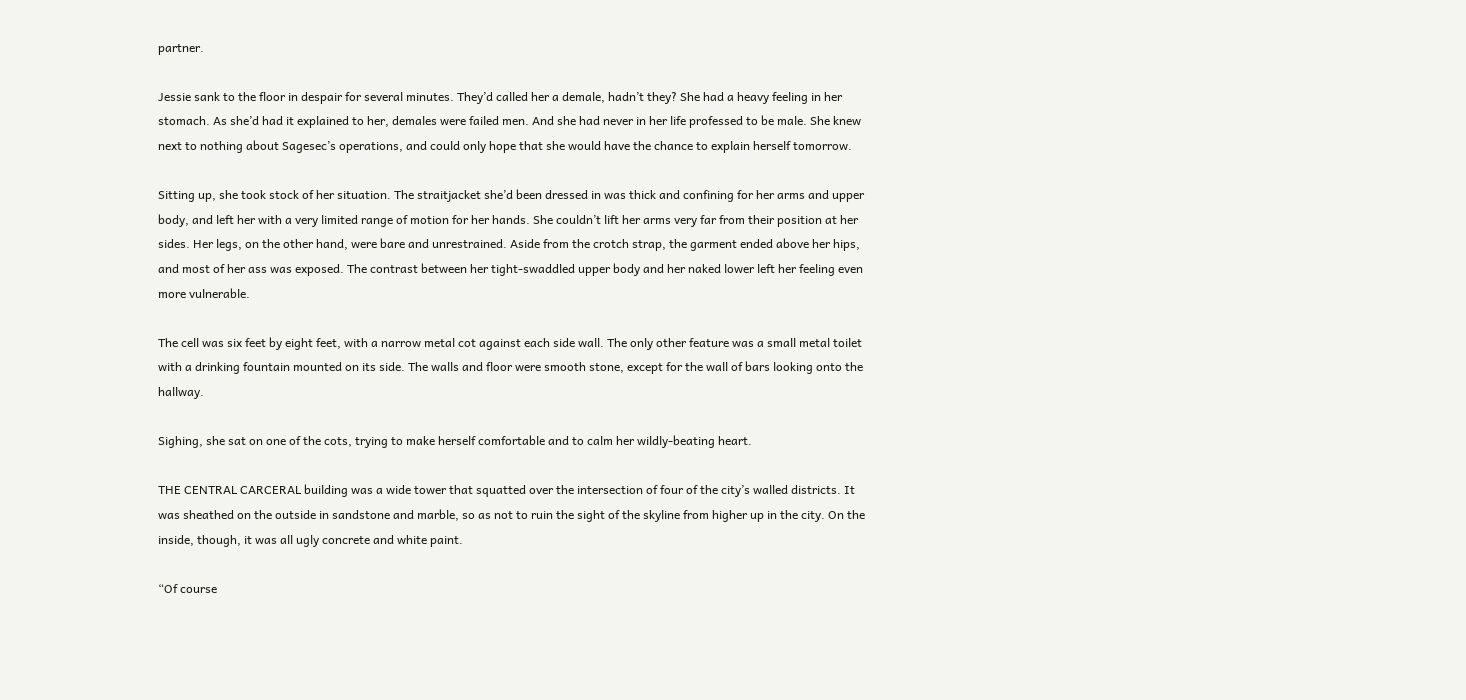partner.

Jessie sank to the floor in despair for several minutes. They’d called her a demale, hadn’t they? She had a heavy feeling in her stomach. As she’d had it explained to her, demales were failed men. And she had never in her life professed to be male. She knew next to nothing about Sagesec’s operations, and could only hope that she would have the chance to explain herself tomorrow.

Sitting up, she took stock of her situation. The straitjacket she’d been dressed in was thick and confining for her arms and upper body, and left her with a very limited range of motion for her hands. She couldn’t lift her arms very far from their position at her sides. Her legs, on the other hand, were bare and unrestrained. Aside from the crotch strap, the garment ended above her hips, and most of her ass was exposed. The contrast between her tight-swaddled upper body and her naked lower left her feeling even more vulnerable.

The cell was six feet by eight feet, with a narrow metal cot against each side wall. The only other feature was a small metal toilet with a drinking fountain mounted on its side. The walls and floor were smooth stone, except for the wall of bars looking onto the hallway.

Sighing, she sat on one of the cots, trying to make herself comfortable and to calm her wildly-beating heart.

THE CENTRAL CARCERAL building was a wide tower that squatted over the intersection of four of the city’s walled districts. It was sheathed on the outside in sandstone and marble, so as not to ruin the sight of the skyline from higher up in the city. On the inside, though, it was all ugly concrete and white paint.

“Of course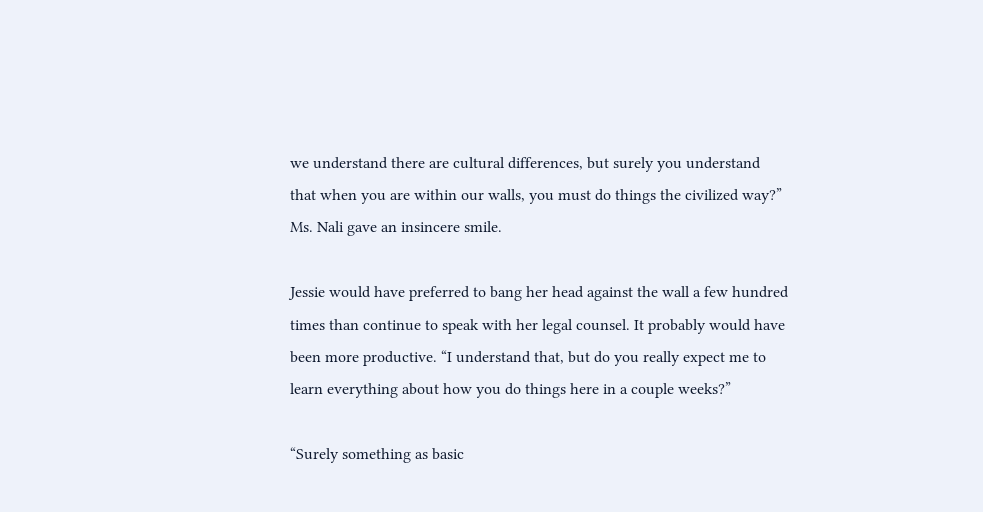we understand there are cultural differences, but surely you understand that when you are within our walls, you must do things the civilized way?” Ms. Nali gave an insincere smile.

Jessie would have preferred to bang her head against the wall a few hundred times than continue to speak with her legal counsel. It probably would have been more productive. “I understand that, but do you really expect me to learn everything about how you do things here in a couple weeks?”

“Surely something as basic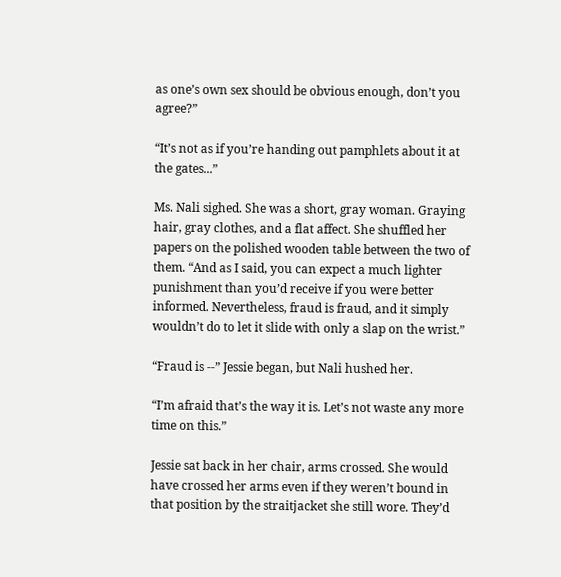as one’s own sex should be obvious enough, don’t you agree?”

“It’s not as if you’re handing out pamphlets about it at the gates...”

Ms. Nali sighed. She was a short, gray woman. Graying hair, gray clothes, and a flat affect. She shuffled her papers on the polished wooden table between the two of them. “And as I said, you can expect a much lighter punishment than you’d receive if you were better informed. Nevertheless, fraud is fraud, and it simply wouldn’t do to let it slide with only a slap on the wrist.”

“Fraud is --” Jessie began, but Nali hushed her.

“I’m afraid that’s the way it is. Let’s not waste any more time on this.”

Jessie sat back in her chair, arms crossed. She would have crossed her arms even if they weren’t bound in that position by the straitjacket she still wore. They’d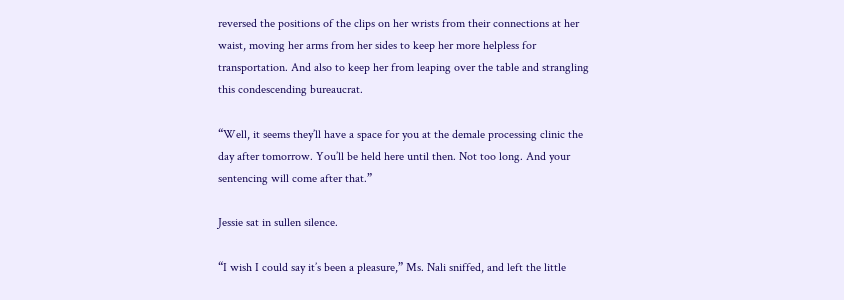reversed the positions of the clips on her wrists from their connections at her waist, moving her arms from her sides to keep her more helpless for transportation. And also to keep her from leaping over the table and strangling this condescending bureaucrat.

“Well, it seems they’ll have a space for you at the demale processing clinic the day after tomorrow. You’ll be held here until then. Not too long. And your sentencing will come after that.”

Jessie sat in sullen silence.

“I wish I could say it’s been a pleasure,” Ms. Nali sniffed, and left the little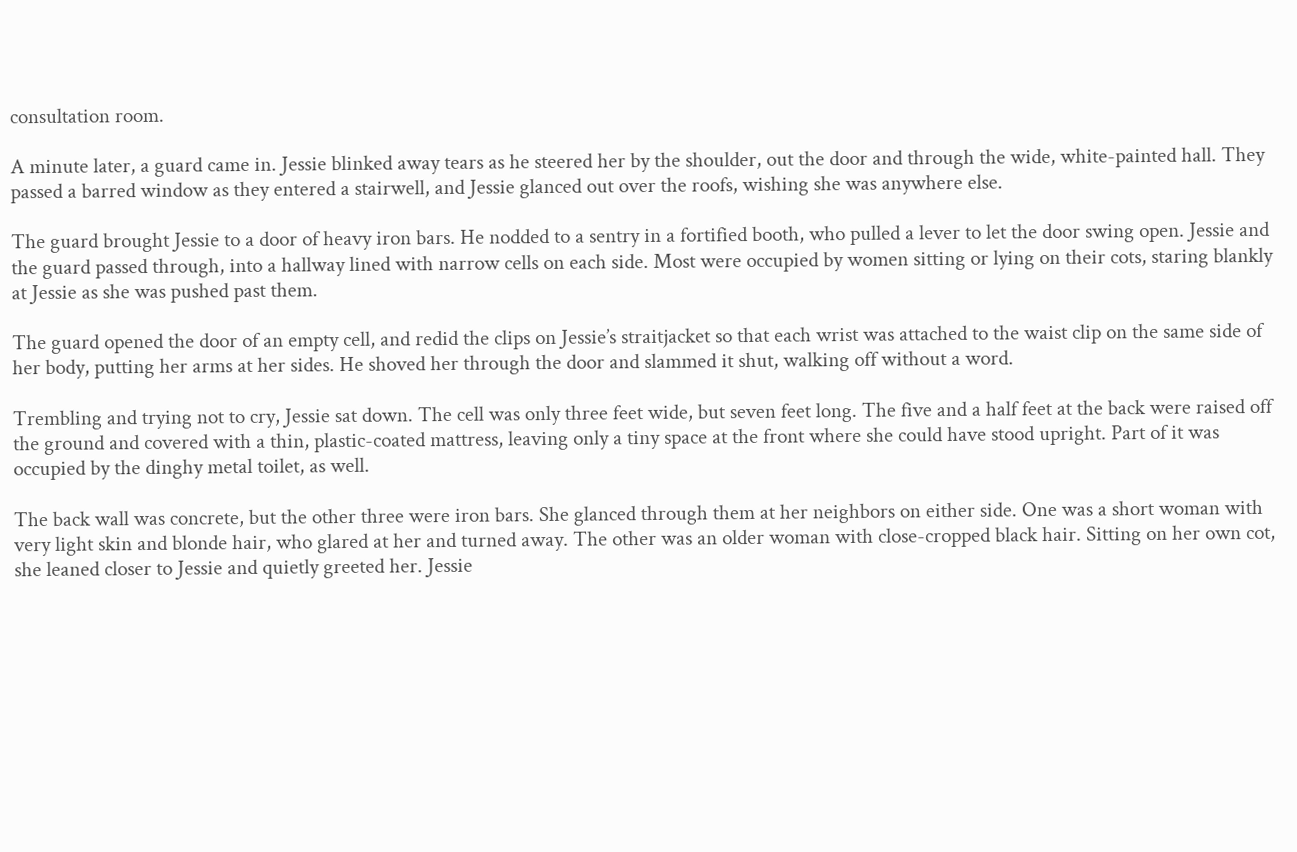consultation room.

A minute later, a guard came in. Jessie blinked away tears as he steered her by the shoulder, out the door and through the wide, white-painted hall. They passed a barred window as they entered a stairwell, and Jessie glanced out over the roofs, wishing she was anywhere else.

The guard brought Jessie to a door of heavy iron bars. He nodded to a sentry in a fortified booth, who pulled a lever to let the door swing open. Jessie and the guard passed through, into a hallway lined with narrow cells on each side. Most were occupied by women sitting or lying on their cots, staring blankly at Jessie as she was pushed past them.

The guard opened the door of an empty cell, and redid the clips on Jessie’s straitjacket so that each wrist was attached to the waist clip on the same side of her body, putting her arms at her sides. He shoved her through the door and slammed it shut, walking off without a word.

Trembling and trying not to cry, Jessie sat down. The cell was only three feet wide, but seven feet long. The five and a half feet at the back were raised off the ground and covered with a thin, plastic-coated mattress, leaving only a tiny space at the front where she could have stood upright. Part of it was occupied by the dinghy metal toilet, as well.

The back wall was concrete, but the other three were iron bars. She glanced through them at her neighbors on either side. One was a short woman with very light skin and blonde hair, who glared at her and turned away. The other was an older woman with close-cropped black hair. Sitting on her own cot, she leaned closer to Jessie and quietly greeted her. Jessie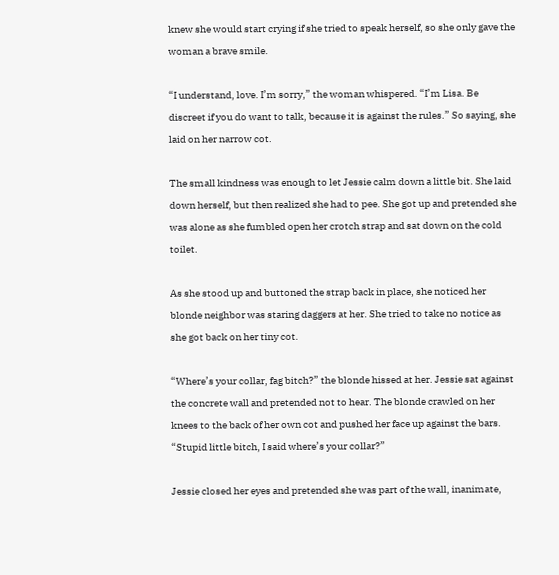knew she would start crying if she tried to speak herself, so she only gave the woman a brave smile.

“I understand, love. I’m sorry,” the woman whispered. “I’m Lisa. Be discreet if you do want to talk, because it is against the rules.” So saying, she laid on her narrow cot.

The small kindness was enough to let Jessie calm down a little bit. She laid down herself, but then realized she had to pee. She got up and pretended she was alone as she fumbled open her crotch strap and sat down on the cold toilet.

As she stood up and buttoned the strap back in place, she noticed her blonde neighbor was staring daggers at her. She tried to take no notice as she got back on her tiny cot.

“Where’s your collar, fag bitch?” the blonde hissed at her. Jessie sat against the concrete wall and pretended not to hear. The blonde crawled on her knees to the back of her own cot and pushed her face up against the bars. “Stupid little bitch, I said where’s your collar?”

Jessie closed her eyes and pretended she was part of the wall, inanimate,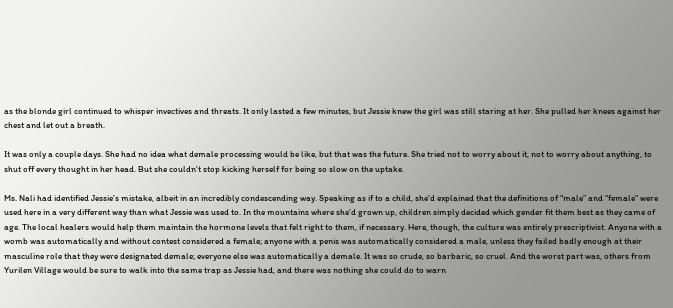as the blonde girl continued to whisper invectives and threats. It only lasted a few minutes, but Jessie knew the girl was still staring at her. She pulled her knees against her chest and let out a breath.

It was only a couple days. She had no idea what demale processing would be like, but that was the future. She tried not to worry about it, not to worry about anything, to shut off every thought in her head. But she couldn’t stop kicking herself for being so slow on the uptake.

Ms. Nali had identified Jessie’s mistake, albeit in an incredibly condescending way. Speaking as if to a child, she’d explained that the definitions of “male” and “female” were used here in a very different way than what Jessie was used to. In the mountains where she’d grown up, children simply decided which gender fit them best as they came of age. The local healers would help them maintain the hormone levels that felt right to them, if necessary. Here, though, the culture was entirely prescriptivist. Anyone with a womb was automatically and without contest considered a female; anyone with a penis was automatically considered a male, unless they failed badly enough at their masculine role that they were designated demale; everyone else was automatically a demale. It was so crude, so barbaric, so cruel. And the worst part was, others from Yurilen Village would be sure to walk into the same trap as Jessie had, and there was nothing she could do to warn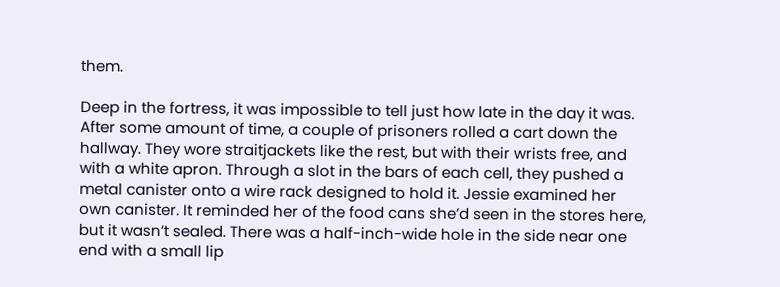them.

Deep in the fortress, it was impossible to tell just how late in the day it was. After some amount of time, a couple of prisoners rolled a cart down the hallway. They wore straitjackets like the rest, but with their wrists free, and with a white apron. Through a slot in the bars of each cell, they pushed a metal canister onto a wire rack designed to hold it. Jessie examined her own canister. It reminded her of the food cans she’d seen in the stores here, but it wasn’t sealed. There was a half-inch-wide hole in the side near one end with a small lip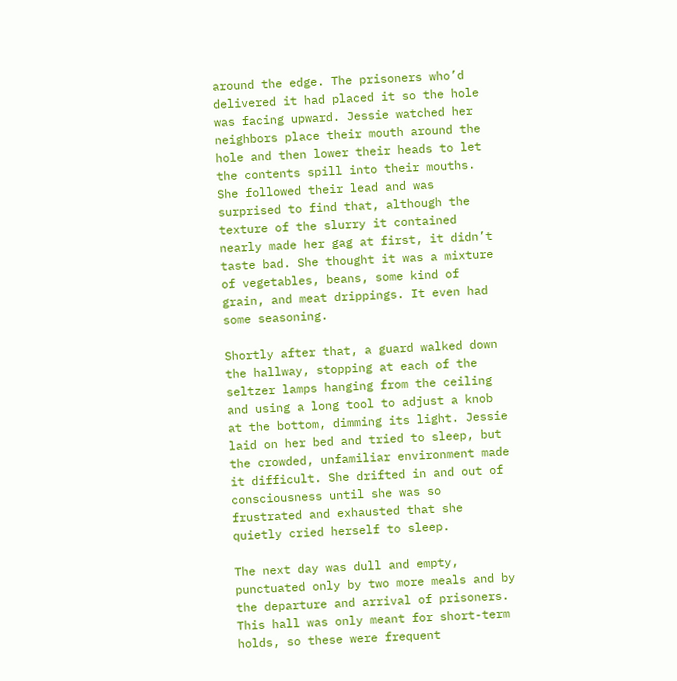around the edge. The prisoners who’d delivered it had placed it so the hole was facing upward. Jessie watched her neighbors place their mouth around the hole and then lower their heads to let the contents spill into their mouths. She followed their lead and was surprised to find that, although the texture of the slurry it contained nearly made her gag at first, it didn’t taste bad. She thought it was a mixture of vegetables, beans, some kind of grain, and meat drippings. It even had some seasoning.

Shortly after that, a guard walked down the hallway, stopping at each of the seltzer lamps hanging from the ceiling and using a long tool to adjust a knob at the bottom, dimming its light. Jessie laid on her bed and tried to sleep, but the crowded, unfamiliar environment made it difficult. She drifted in and out of consciousness until she was so frustrated and exhausted that she quietly cried herself to sleep.

The next day was dull and empty, punctuated only by two more meals and by the departure and arrival of prisoners. This hall was only meant for short-term holds, so these were frequent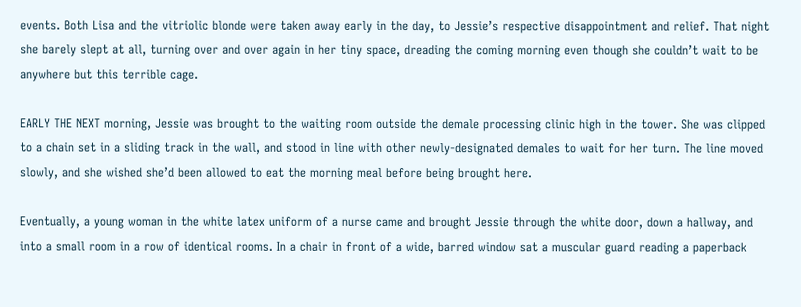events. Both Lisa and the vitriolic blonde were taken away early in the day, to Jessie’s respective disappointment and relief. That night she barely slept at all, turning over and over again in her tiny space, dreading the coming morning even though she couldn’t wait to be anywhere but this terrible cage.

EARLY THE NEXT morning, Jessie was brought to the waiting room outside the demale processing clinic high in the tower. She was clipped to a chain set in a sliding track in the wall, and stood in line with other newly-designated demales to wait for her turn. The line moved slowly, and she wished she’d been allowed to eat the morning meal before being brought here.

Eventually, a young woman in the white latex uniform of a nurse came and brought Jessie through the white door, down a hallway, and into a small room in a row of identical rooms. In a chair in front of a wide, barred window sat a muscular guard reading a paperback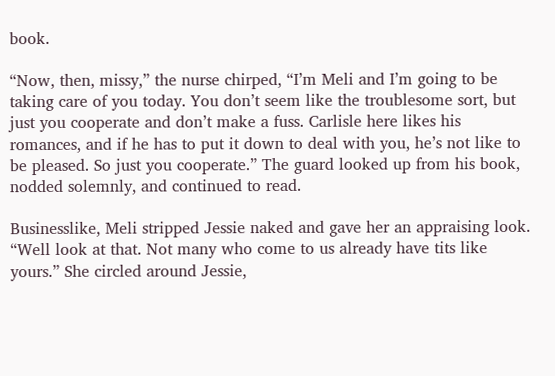book.

“Now, then, missy,” the nurse chirped, “I’m Meli and I’m going to be taking care of you today. You don’t seem like the troublesome sort, but just you cooperate and don’t make a fuss. Carlisle here likes his romances, and if he has to put it down to deal with you, he’s not like to be pleased. So just you cooperate.” The guard looked up from his book, nodded solemnly, and continued to read.

Businesslike, Meli stripped Jessie naked and gave her an appraising look. “Well look at that. Not many who come to us already have tits like yours.” She circled around Jessie,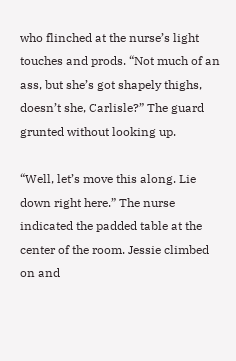who flinched at the nurse’s light touches and prods. “Not much of an ass, but she’s got shapely thighs, doesn’t she, Carlisle?” The guard grunted without looking up.

“Well, let’s move this along. Lie down right here.” The nurse indicated the padded table at the center of the room. Jessie climbed on and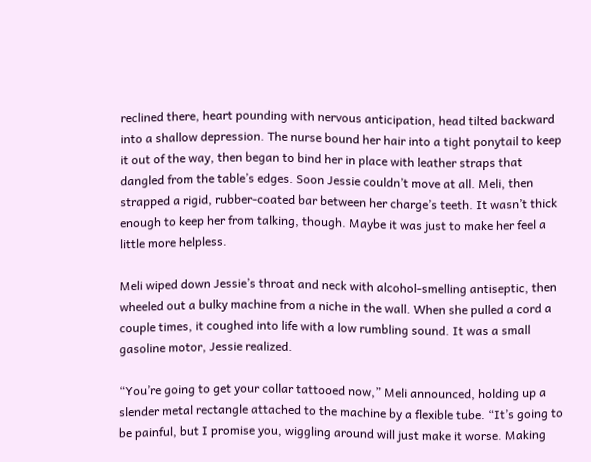reclined there, heart pounding with nervous anticipation, head tilted backward into a shallow depression. The nurse bound her hair into a tight ponytail to keep it out of the way, then began to bind her in place with leather straps that dangled from the table’s edges. Soon Jessie couldn’t move at all. Meli, then strapped a rigid, rubber-coated bar between her charge’s teeth. It wasn’t thick enough to keep her from talking, though. Maybe it was just to make her feel a little more helpless.

Meli wiped down Jessie’s throat and neck with alcohol-smelling antiseptic, then wheeled out a bulky machine from a niche in the wall. When she pulled a cord a couple times, it coughed into life with a low rumbling sound. It was a small gasoline motor, Jessie realized.

“You’re going to get your collar tattooed now,” Meli announced, holding up a slender metal rectangle attached to the machine by a flexible tube. “It’s going to be painful, but I promise you, wiggling around will just make it worse. Making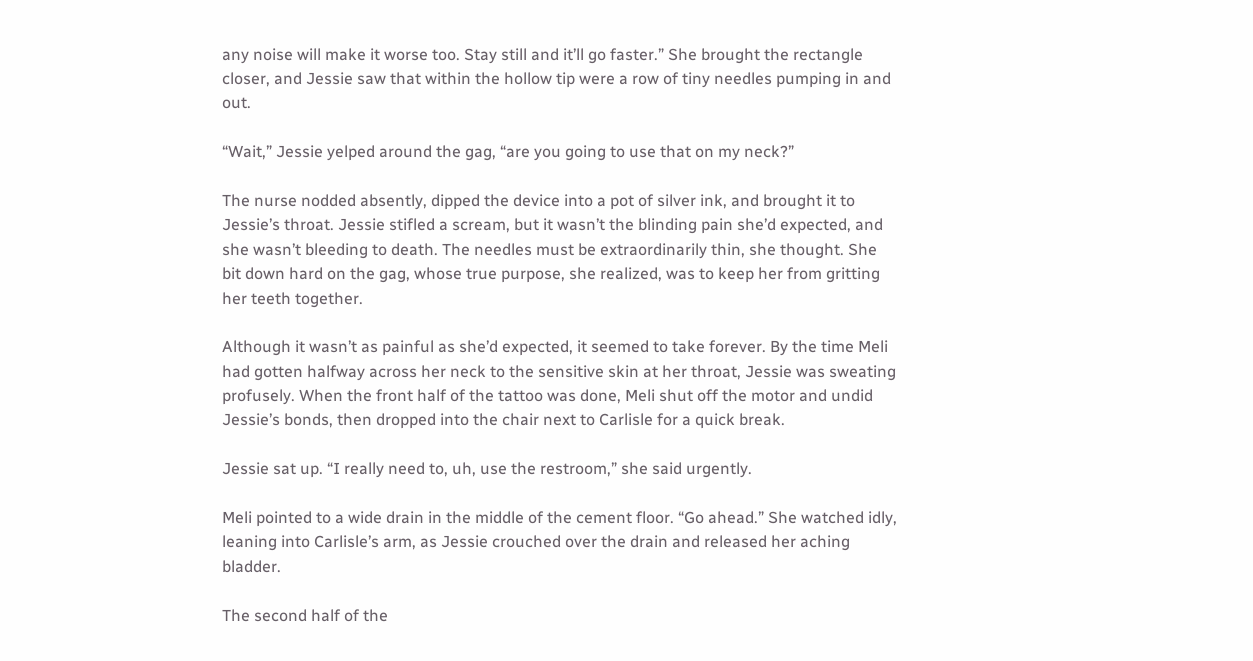any noise will make it worse too. Stay still and it’ll go faster.” She brought the rectangle closer, and Jessie saw that within the hollow tip were a row of tiny needles pumping in and out.

“Wait,” Jessie yelped around the gag, “are you going to use that on my neck?”

The nurse nodded absently, dipped the device into a pot of silver ink, and brought it to Jessie’s throat. Jessie stifled a scream, but it wasn’t the blinding pain she’d expected, and she wasn’t bleeding to death. The needles must be extraordinarily thin, she thought. She bit down hard on the gag, whose true purpose, she realized, was to keep her from gritting her teeth together.

Although it wasn’t as painful as she’d expected, it seemed to take forever. By the time Meli had gotten halfway across her neck to the sensitive skin at her throat, Jessie was sweating profusely. When the front half of the tattoo was done, Meli shut off the motor and undid Jessie’s bonds, then dropped into the chair next to Carlisle for a quick break.

Jessie sat up. “I really need to, uh, use the restroom,” she said urgently.

Meli pointed to a wide drain in the middle of the cement floor. “Go ahead.” She watched idly, leaning into Carlisle’s arm, as Jessie crouched over the drain and released her aching bladder.

The second half of the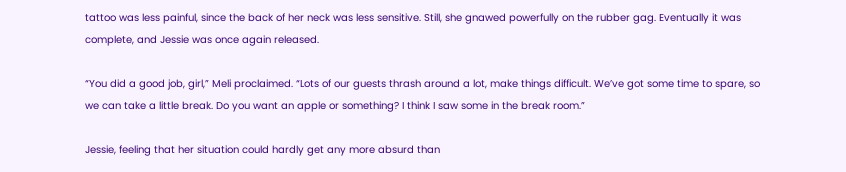tattoo was less painful, since the back of her neck was less sensitive. Still, she gnawed powerfully on the rubber gag. Eventually it was complete, and Jessie was once again released.

“You did a good job, girl,” Meli proclaimed. “Lots of our guests thrash around a lot, make things difficult. We’ve got some time to spare, so we can take a little break. Do you want an apple or something? I think I saw some in the break room.”

Jessie, feeling that her situation could hardly get any more absurd than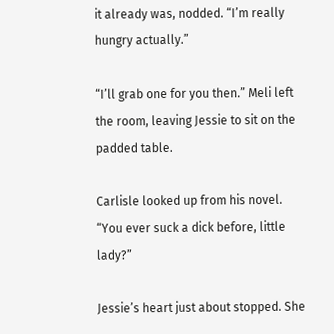it already was, nodded. “I’m really hungry actually.”

“I’ll grab one for you then.” Meli left the room, leaving Jessie to sit on the padded table.

Carlisle looked up from his novel. “You ever suck a dick before, little lady?”

Jessie’s heart just about stopped. She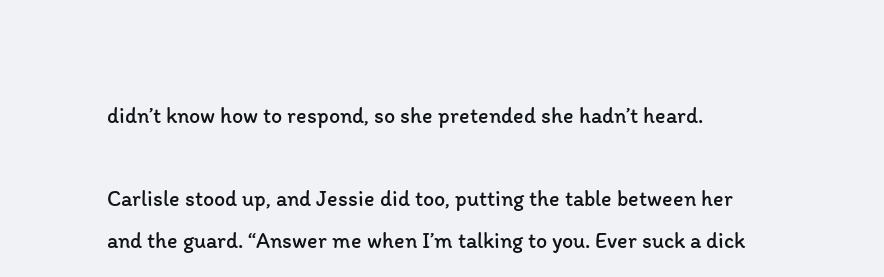didn’t know how to respond, so she pretended she hadn’t heard.

Carlisle stood up, and Jessie did too, putting the table between her and the guard. “Answer me when I’m talking to you. Ever suck a dick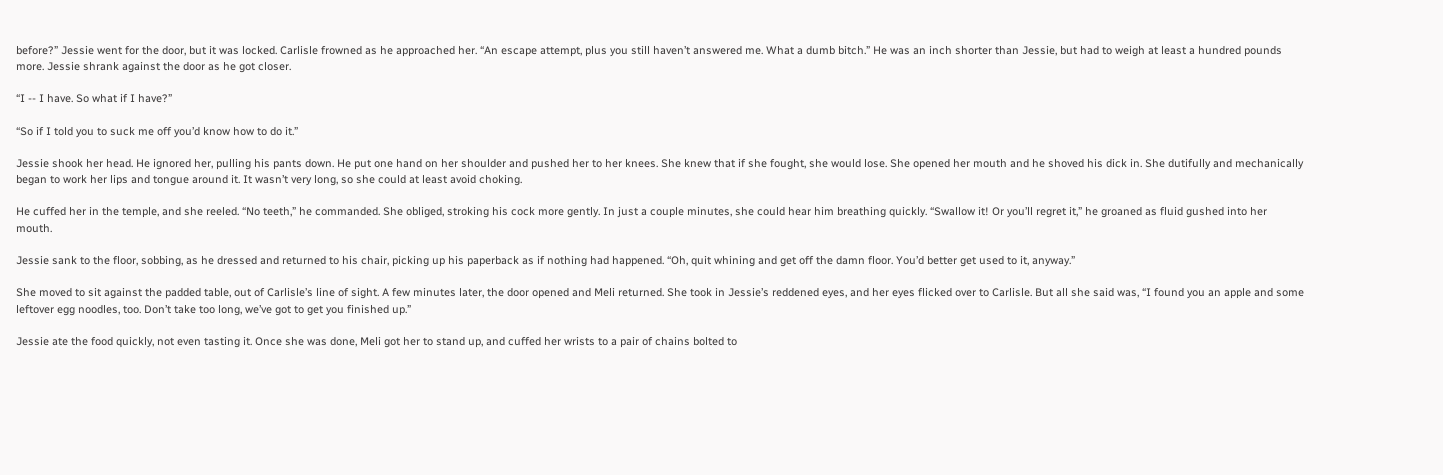before?” Jessie went for the door, but it was locked. Carlisle frowned as he approached her. “An escape attempt, plus you still haven’t answered me. What a dumb bitch.” He was an inch shorter than Jessie, but had to weigh at least a hundred pounds more. Jessie shrank against the door as he got closer.

“I -- I have. So what if I have?”

“So if I told you to suck me off you’d know how to do it.”

Jessie shook her head. He ignored her, pulling his pants down. He put one hand on her shoulder and pushed her to her knees. She knew that if she fought, she would lose. She opened her mouth and he shoved his dick in. She dutifully and mechanically began to work her lips and tongue around it. It wasn’t very long, so she could at least avoid choking.

He cuffed her in the temple, and she reeled. “No teeth,” he commanded. She obliged, stroking his cock more gently. In just a couple minutes, she could hear him breathing quickly. “Swallow it! Or you’ll regret it,” he groaned as fluid gushed into her mouth.

Jessie sank to the floor, sobbing, as he dressed and returned to his chair, picking up his paperback as if nothing had happened. “Oh, quit whining and get off the damn floor. You’d better get used to it, anyway.”

She moved to sit against the padded table, out of Carlisle’s line of sight. A few minutes later, the door opened and Meli returned. She took in Jessie’s reddened eyes, and her eyes flicked over to Carlisle. But all she said was, “I found you an apple and some leftover egg noodles, too. Don’t take too long, we’ve got to get you finished up.”

Jessie ate the food quickly, not even tasting it. Once she was done, Meli got her to stand up, and cuffed her wrists to a pair of chains bolted to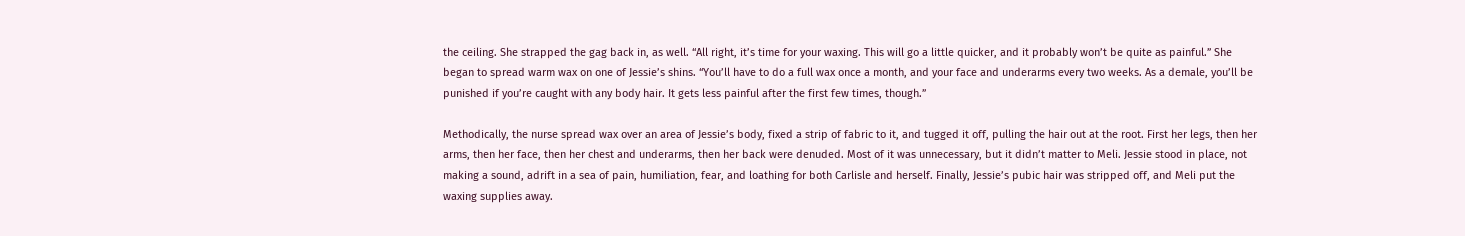the ceiling. She strapped the gag back in, as well. “All right, it’s time for your waxing. This will go a little quicker, and it probably won’t be quite as painful.” She began to spread warm wax on one of Jessie’s shins. “You’ll have to do a full wax once a month, and your face and underarms every two weeks. As a demale, you’ll be punished if you’re caught with any body hair. It gets less painful after the first few times, though.”

Methodically, the nurse spread wax over an area of Jessie’s body, fixed a strip of fabric to it, and tugged it off, pulling the hair out at the root. First her legs, then her arms, then her face, then her chest and underarms, then her back were denuded. Most of it was unnecessary, but it didn’t matter to Meli. Jessie stood in place, not making a sound, adrift in a sea of pain, humiliation, fear, and loathing for both Carlisle and herself. Finally, Jessie’s pubic hair was stripped off, and Meli put the waxing supplies away.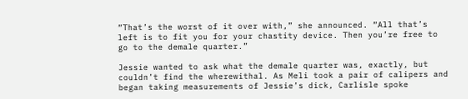“That’s the worst of it over with,” she announced. “All that’s left is to fit you for your chastity device. Then you’re free to go to the demale quarter.”

Jessie wanted to ask what the demale quarter was, exactly, but couldn’t find the wherewithal. As Meli took a pair of calipers and began taking measurements of Jessie’s dick, Carlisle spoke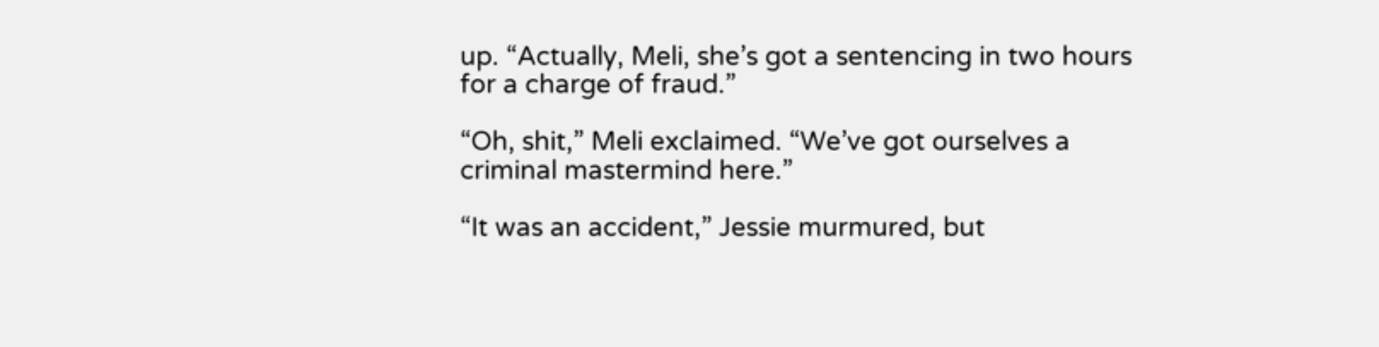up. “Actually, Meli, she’s got a sentencing in two hours for a charge of fraud.”

“Oh, shit,” Meli exclaimed. “We’ve got ourselves a criminal mastermind here.”

“It was an accident,” Jessie murmured, but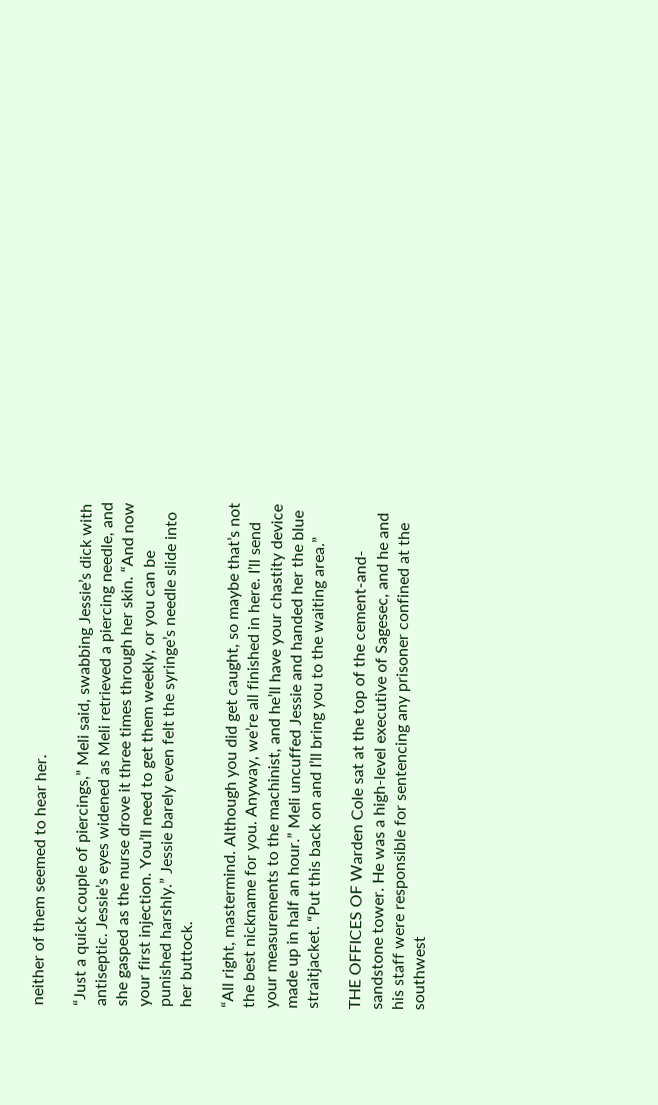neither of them seemed to hear her.

“Just a quick couple of piercings,” Meli said, swabbing Jessie’s dick with antiseptic. Jessie’s eyes widened as Meli retrieved a piercing needle, and she gasped as the nurse drove it three times through her skin. “And now your first injection. You’ll need to get them weekly, or you can be punished harshly.” Jessie barely even felt the syringe’s needle slide into her buttock.

“All right, mastermind. Although you did get caught, so maybe that’s not the best nickname for you. Anyway, we’re all finished in here. I’ll send your measurements to the machinist, and he’ll have your chastity device made up in half an hour.” Meli uncuffed Jessie and handed her the blue straitjacket. “Put this back on and I’ll bring you to the waiting area.”

THE OFFICES OF Warden Cole sat at the top of the cement-and-sandstone tower. He was a high-level executive of Sagesec, and he and his staff were responsible for sentencing any prisoner confined at the southwest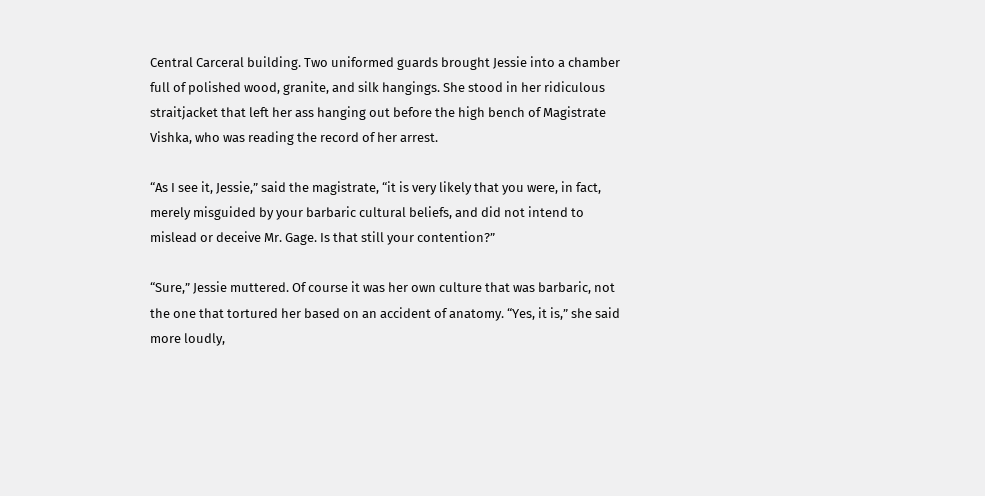Central Carceral building. Two uniformed guards brought Jessie into a chamber full of polished wood, granite, and silk hangings. She stood in her ridiculous straitjacket that left her ass hanging out before the high bench of Magistrate Vishka, who was reading the record of her arrest.

“As I see it, Jessie,” said the magistrate, “it is very likely that you were, in fact, merely misguided by your barbaric cultural beliefs, and did not intend to mislead or deceive Mr. Gage. Is that still your contention?”

“Sure,” Jessie muttered. Of course it was her own culture that was barbaric, not the one that tortured her based on an accident of anatomy. “Yes, it is,” she said more loudly,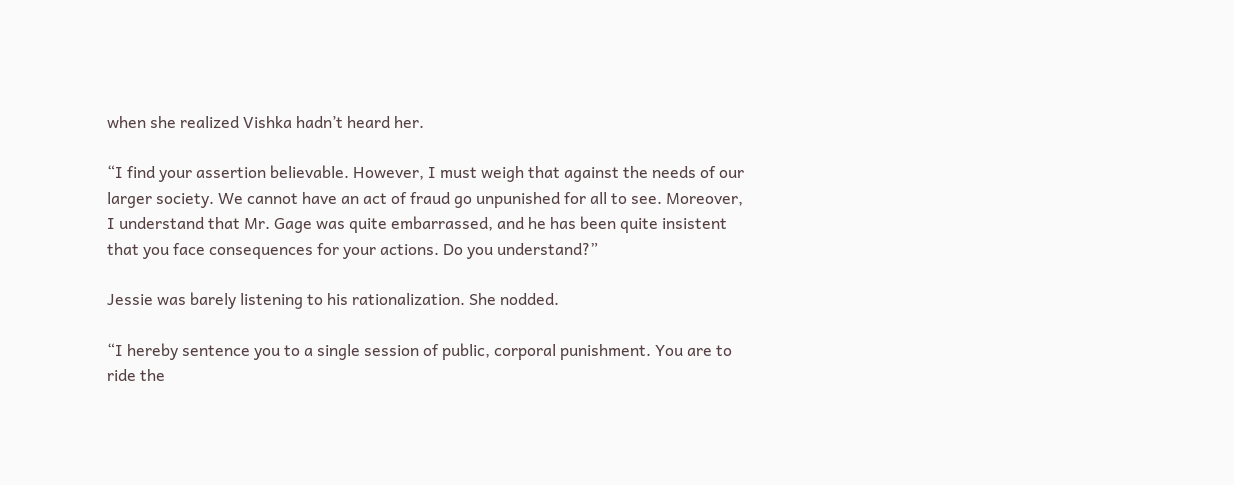when she realized Vishka hadn’t heard her.

“I find your assertion believable. However, I must weigh that against the needs of our larger society. We cannot have an act of fraud go unpunished for all to see. Moreover, I understand that Mr. Gage was quite embarrassed, and he has been quite insistent that you face consequences for your actions. Do you understand?”

Jessie was barely listening to his rationalization. She nodded.

“I hereby sentence you to a single session of public, corporal punishment. You are to ride the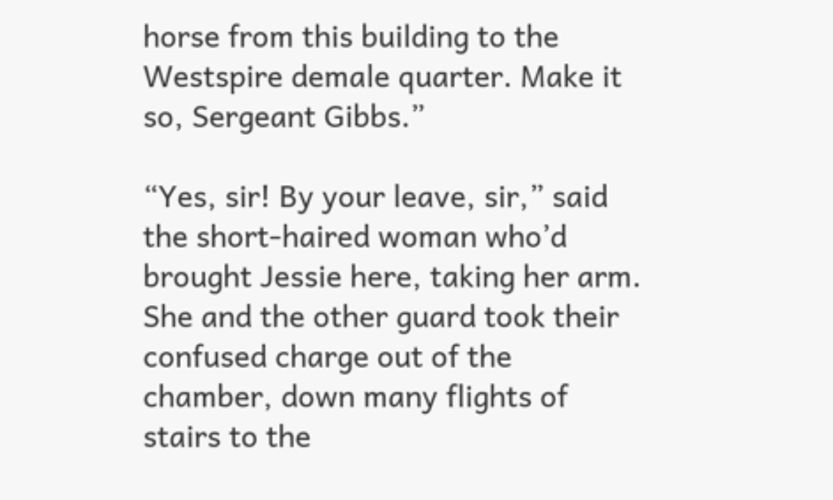horse from this building to the Westspire demale quarter. Make it so, Sergeant Gibbs.”

“Yes, sir! By your leave, sir,” said the short-haired woman who’d brought Jessie here, taking her arm. She and the other guard took their confused charge out of the chamber, down many flights of stairs to the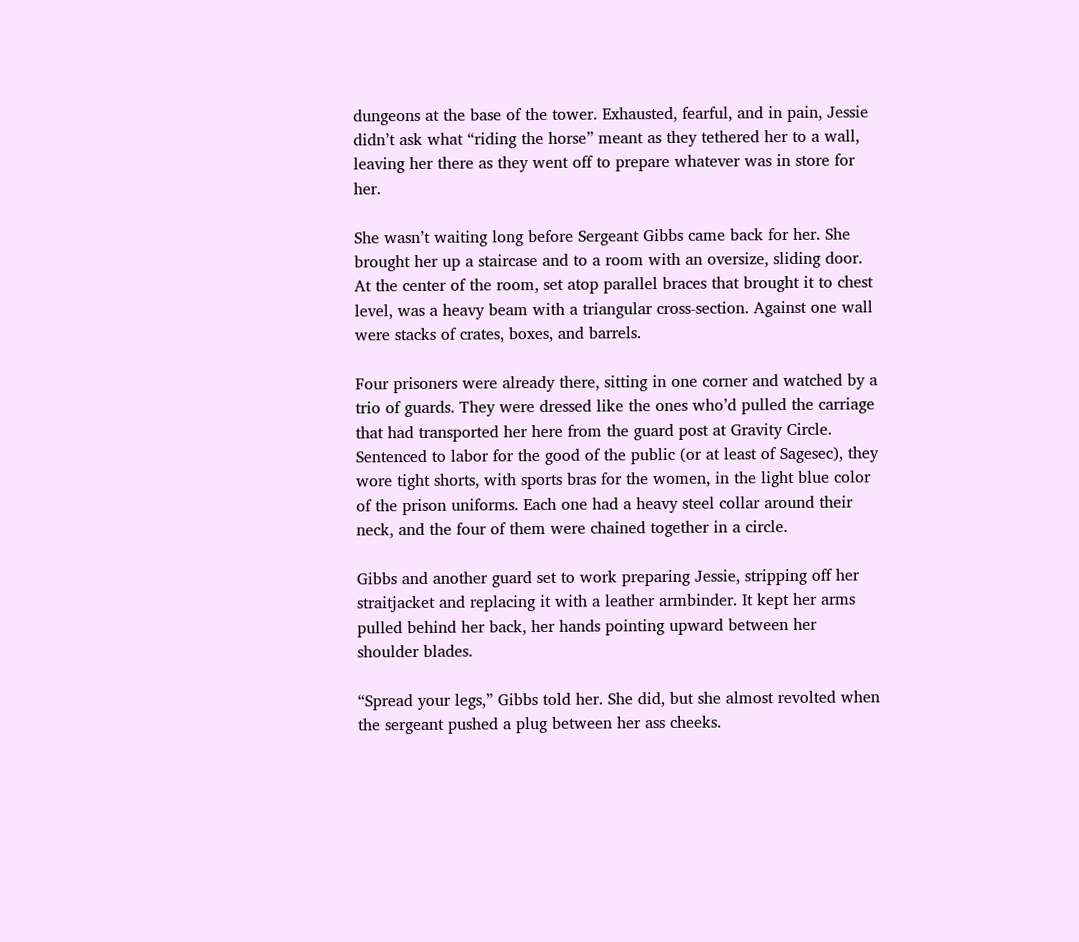dungeons at the base of the tower. Exhausted, fearful, and in pain, Jessie didn’t ask what “riding the horse” meant as they tethered her to a wall, leaving her there as they went off to prepare whatever was in store for her.

She wasn’t waiting long before Sergeant Gibbs came back for her. She brought her up a staircase and to a room with an oversize, sliding door. At the center of the room, set atop parallel braces that brought it to chest level, was a heavy beam with a triangular cross-section. Against one wall were stacks of crates, boxes, and barrels.

Four prisoners were already there, sitting in one corner and watched by a trio of guards. They were dressed like the ones who’d pulled the carriage that had transported her here from the guard post at Gravity Circle. Sentenced to labor for the good of the public (or at least of Sagesec), they wore tight shorts, with sports bras for the women, in the light blue color of the prison uniforms. Each one had a heavy steel collar around their neck, and the four of them were chained together in a circle.

Gibbs and another guard set to work preparing Jessie, stripping off her straitjacket and replacing it with a leather armbinder. It kept her arms pulled behind her back, her hands pointing upward between her shoulder blades.

“Spread your legs,” Gibbs told her. She did, but she almost revolted when the sergeant pushed a plug between her ass cheeks.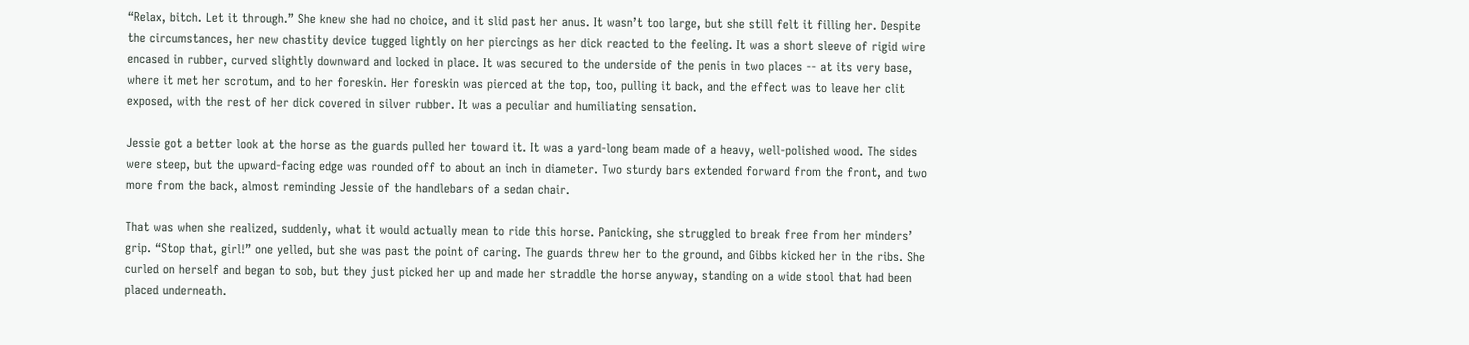“Relax, bitch. Let it through.” She knew she had no choice, and it slid past her anus. It wasn’t too large, but she still felt it filling her. Despite the circumstances, her new chastity device tugged lightly on her piercings as her dick reacted to the feeling. It was a short sleeve of rigid wire encased in rubber, curved slightly downward and locked in place. It was secured to the underside of the penis in two places -- at its very base, where it met her scrotum, and to her foreskin. Her foreskin was pierced at the top, too, pulling it back, and the effect was to leave her clit exposed, with the rest of her dick covered in silver rubber. It was a peculiar and humiliating sensation.

Jessie got a better look at the horse as the guards pulled her toward it. It was a yard-long beam made of a heavy, well-polished wood. The sides were steep, but the upward-facing edge was rounded off to about an inch in diameter. Two sturdy bars extended forward from the front, and two more from the back, almost reminding Jessie of the handlebars of a sedan chair.

That was when she realized, suddenly, what it would actually mean to ride this horse. Panicking, she struggled to break free from her minders’ grip. “Stop that, girl!” one yelled, but she was past the point of caring. The guards threw her to the ground, and Gibbs kicked her in the ribs. She curled on herself and began to sob, but they just picked her up and made her straddle the horse anyway, standing on a wide stool that had been placed underneath.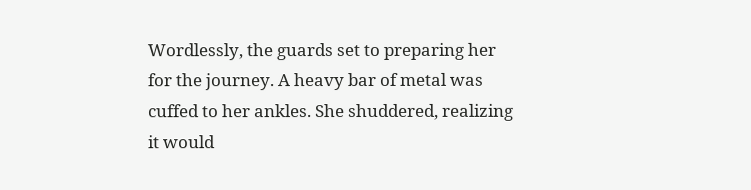Wordlessly, the guards set to preparing her for the journey. A heavy bar of metal was cuffed to her ankles. She shuddered, realizing it would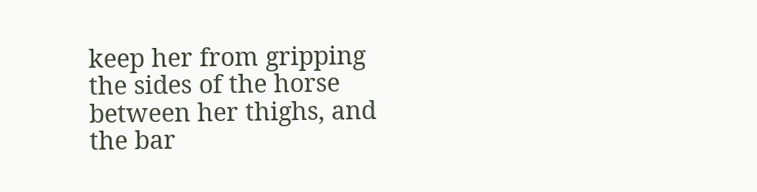keep her from gripping the sides of the horse between her thighs, and the bar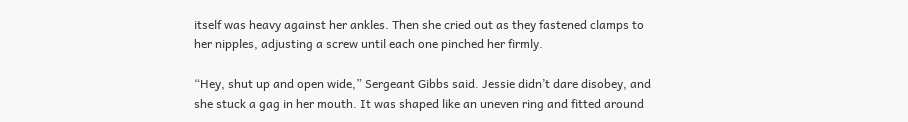itself was heavy against her ankles. Then she cried out as they fastened clamps to her nipples, adjusting a screw until each one pinched her firmly.

“Hey, shut up and open wide,” Sergeant Gibbs said. Jessie didn’t dare disobey, and she stuck a gag in her mouth. It was shaped like an uneven ring and fitted around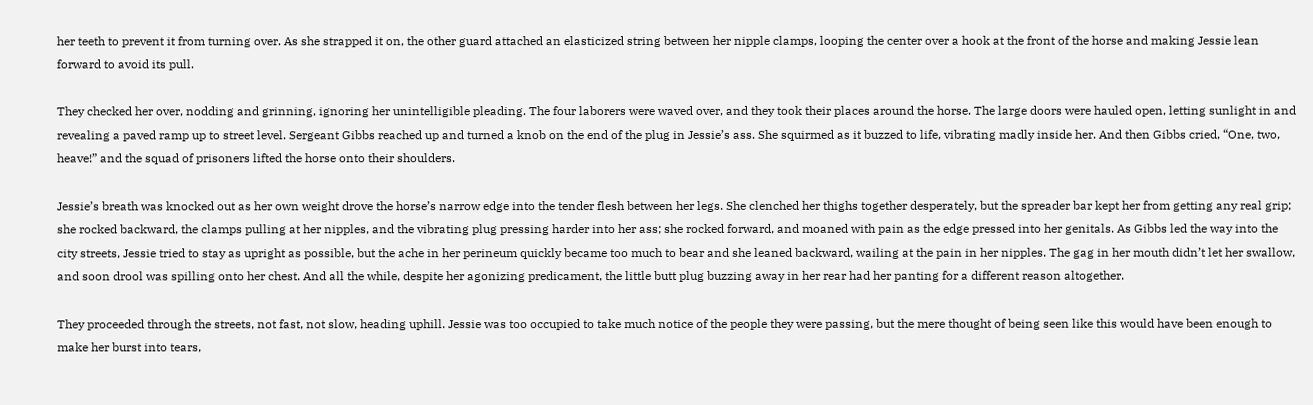her teeth to prevent it from turning over. As she strapped it on, the other guard attached an elasticized string between her nipple clamps, looping the center over a hook at the front of the horse and making Jessie lean forward to avoid its pull.

They checked her over, nodding and grinning, ignoring her unintelligible pleading. The four laborers were waved over, and they took their places around the horse. The large doors were hauled open, letting sunlight in and revealing a paved ramp up to street level. Sergeant Gibbs reached up and turned a knob on the end of the plug in Jessie’s ass. She squirmed as it buzzed to life, vibrating madly inside her. And then Gibbs cried, “One, two, heave!” and the squad of prisoners lifted the horse onto their shoulders.

Jessie’s breath was knocked out as her own weight drove the horse’s narrow edge into the tender flesh between her legs. She clenched her thighs together desperately, but the spreader bar kept her from getting any real grip; she rocked backward, the clamps pulling at her nipples, and the vibrating plug pressing harder into her ass; she rocked forward, and moaned with pain as the edge pressed into her genitals. As Gibbs led the way into the city streets, Jessie tried to stay as upright as possible, but the ache in her perineum quickly became too much to bear and she leaned backward, wailing at the pain in her nipples. The gag in her mouth didn’t let her swallow, and soon drool was spilling onto her chest. And all the while, despite her agonizing predicament, the little butt plug buzzing away in her rear had her panting for a different reason altogether.

They proceeded through the streets, not fast, not slow, heading uphill. Jessie was too occupied to take much notice of the people they were passing, but the mere thought of being seen like this would have been enough to make her burst into tears,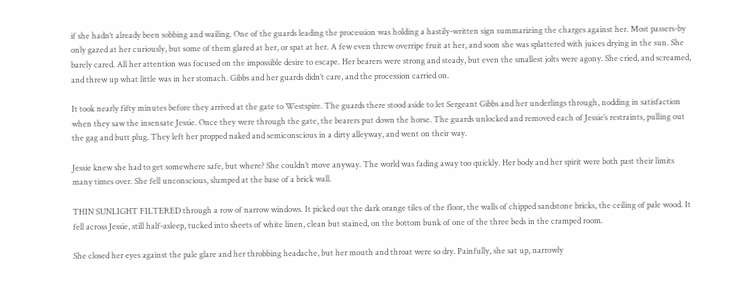if she hadn’t already been sobbing and wailing. One of the guards leading the procession was holding a hastily-written sign summarizing the charges against her. Most passers-by only gazed at her curiously, but some of them glared at her, or spat at her. A few even threw overripe fruit at her, and soon she was splattered with juices drying in the sun. She barely cared. All her attention was focused on the impossible desire to escape. Her bearers were strong and steady, but even the smallest jolts were agony. She cried, and screamed, and threw up what little was in her stomach. Gibbs and her guards didn’t care, and the procession carried on.

It took nearly fifty minutes before they arrived at the gate to Westspire. The guards there stood aside to let Sergeant Gibbs and her underlings through, nodding in satisfaction when they saw the insensate Jessie. Once they were through the gate, the bearers put down the horse. The guards unlocked and removed each of Jessie’s restraints, pulling out the gag and butt plug. They left her propped naked and semiconscious in a dirty alleyway, and went on their way.

Jessie knew she had to get somewhere safe, but where? She couldn’t move anyway. The world was fading away too quickly. Her body and her spirit were both past their limits many times over. She fell unconscious, slumped at the base of a brick wall.

THIN SUNLIGHT FILTERED through a row of narrow windows. It picked out the dark orange tiles of the floor, the walls of chipped sandstone bricks, the ceiling of pale wood. It fell across Jessie, still half-asleep, tucked into sheets of white linen, clean but stained, on the bottom bunk of one of the three beds in the cramped room.

She closed her eyes against the pale glare and her throbbing headache, but her mouth and throat were so dry. Painfully, she sat up, narrowly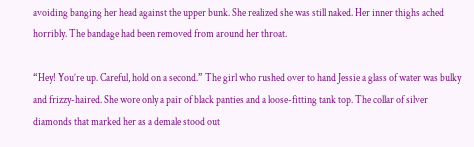avoiding banging her head against the upper bunk. She realized she was still naked. Her inner thighs ached horribly. The bandage had been removed from around her throat.

“Hey! You’re up. Careful, hold on a second.” The girl who rushed over to hand Jessie a glass of water was bulky and frizzy-haired. She wore only a pair of black panties and a loose-fitting tank top. The collar of silver diamonds that marked her as a demale stood out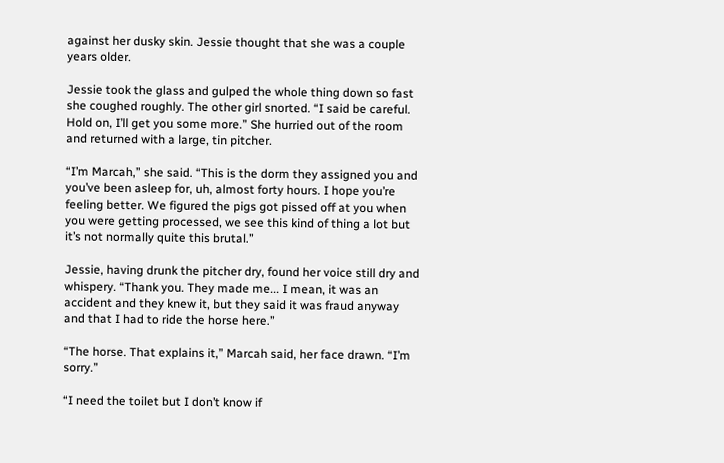against her dusky skin. Jessie thought that she was a couple years older.

Jessie took the glass and gulped the whole thing down so fast she coughed roughly. The other girl snorted. “I said be careful. Hold on, I’ll get you some more.” She hurried out of the room and returned with a large, tin pitcher.

“I’m Marcah,” she said. “This is the dorm they assigned you and you’ve been asleep for, uh, almost forty hours. I hope you’re feeling better. We figured the pigs got pissed off at you when you were getting processed, we see this kind of thing a lot but it’s not normally quite this brutal.”

Jessie, having drunk the pitcher dry, found her voice still dry and whispery. “Thank you. They made me... I mean, it was an accident and they knew it, but they said it was fraud anyway and that I had to ride the horse here.”

“The horse. That explains it,” Marcah said, her face drawn. “I’m sorry.”

“I need the toilet but I don’t know if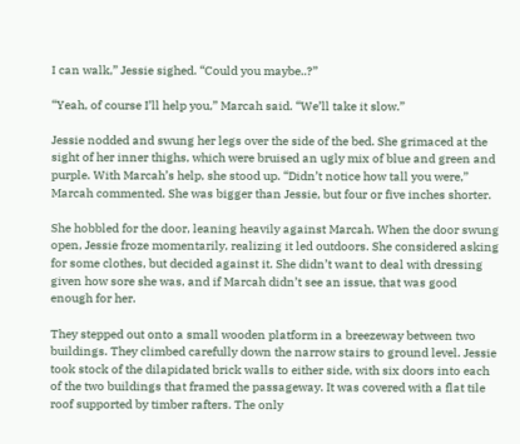I can walk,” Jessie sighed. “Could you maybe..?”

“Yeah, of course I’ll help you,” Marcah said. “We’ll take it slow.”

Jessie nodded and swung her legs over the side of the bed. She grimaced at the sight of her inner thighs, which were bruised an ugly mix of blue and green and purple. With Marcah’s help, she stood up. “Didn’t notice how tall you were,” Marcah commented. She was bigger than Jessie, but four or five inches shorter.

She hobbled for the door, leaning heavily against Marcah. When the door swung open, Jessie froze momentarily, realizing it led outdoors. She considered asking for some clothes, but decided against it. She didn’t want to deal with dressing given how sore she was, and if Marcah didn’t see an issue, that was good enough for her.

They stepped out onto a small wooden platform in a breezeway between two buildings. They climbed carefully down the narrow stairs to ground level. Jessie took stock of the dilapidated brick walls to either side, with six doors into each of the two buildings that framed the passageway. It was covered with a flat tile roof supported by timber rafters. The only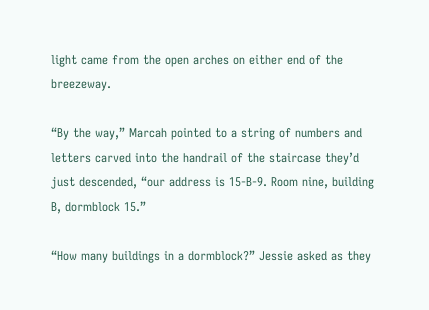light came from the open arches on either end of the breezeway.

“By the way,” Marcah pointed to a string of numbers and letters carved into the handrail of the staircase they’d just descended, “our address is 15-B-9. Room nine, building B, dormblock 15.”

“How many buildings in a dormblock?” Jessie asked as they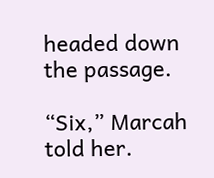headed down the passage.

“Six,” Marcah told her.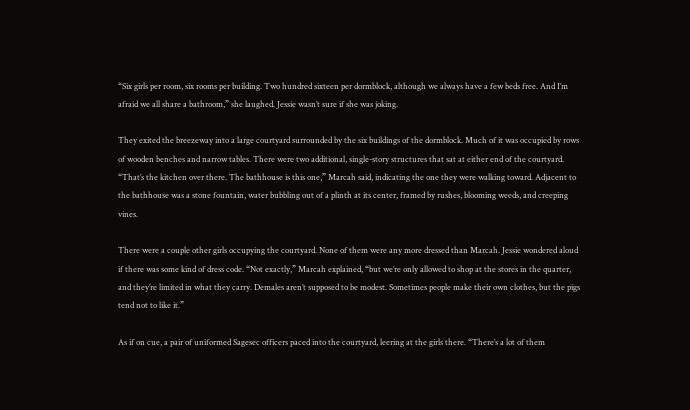“Six girls per room, six rooms per building. Two hundred sixteen per dormblock, although we always have a few beds free. And I’m afraid we all share a bathroom,” she laughed. Jessie wasn’t sure if she was joking.

They exited the breezeway into a large courtyard surrounded by the six buildings of the dormblock. Much of it was occupied by rows of wooden benches and narrow tables. There were two additional, single-story structures that sat at either end of the courtyard. “That’s the kitchen over there. The bathhouse is this one,” Marcah said, indicating the one they were walking toward. Adjacent to the bathhouse was a stone fountain, water bubbling out of a plinth at its center, framed by rushes, blooming weeds, and creeping vines.

There were a couple other girls occupying the courtyard. None of them were any more dressed than Marcah. Jessie wondered aloud if there was some kind of dress code. “Not exactly,” Marcah explained, “but we’re only allowed to shop at the stores in the quarter, and they’re limited in what they carry. Demales aren’t supposed to be modest. Sometimes people make their own clothes, but the pigs tend not to like it.”

As if on cue, a pair of uniformed Sagesec officers paced into the courtyard, leering at the girls there. “There’s a lot of them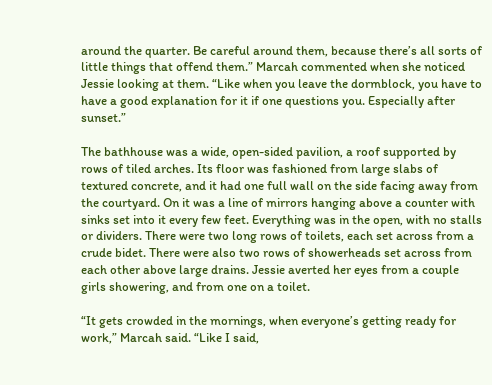around the quarter. Be careful around them, because there’s all sorts of little things that offend them.” Marcah commented when she noticed Jessie looking at them. “Like when you leave the dormblock, you have to have a good explanation for it if one questions you. Especially after sunset.”

The bathhouse was a wide, open-sided pavilion, a roof supported by rows of tiled arches. Its floor was fashioned from large slabs of textured concrete, and it had one full wall on the side facing away from the courtyard. On it was a line of mirrors hanging above a counter with sinks set into it every few feet. Everything was in the open, with no stalls or dividers. There were two long rows of toilets, each set across from a crude bidet. There were also two rows of showerheads set across from each other above large drains. Jessie averted her eyes from a couple girls showering, and from one on a toilet.

“It gets crowded in the mornings, when everyone’s getting ready for work,” Marcah said. “Like I said,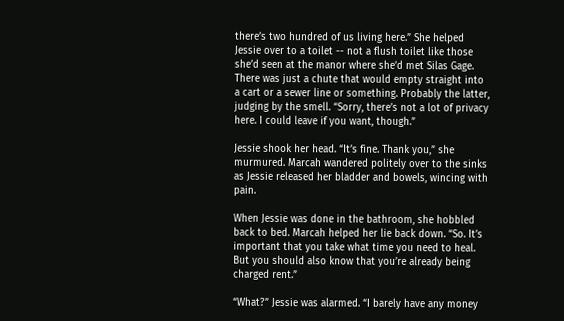there’s two hundred of us living here.” She helped Jessie over to a toilet -- not a flush toilet like those she’d seen at the manor where she’d met Silas Gage. There was just a chute that would empty straight into a cart or a sewer line or something. Probably the latter, judging by the smell. “Sorry, there’s not a lot of privacy here. I could leave if you want, though.”

Jessie shook her head. “It’s fine. Thank you,” she murmured. Marcah wandered politely over to the sinks as Jessie released her bladder and bowels, wincing with pain.

When Jessie was done in the bathroom, she hobbled back to bed. Marcah helped her lie back down. “So. It’s important that you take what time you need to heal. But you should also know that you’re already being charged rent.”

“What?” Jessie was alarmed. “I barely have any money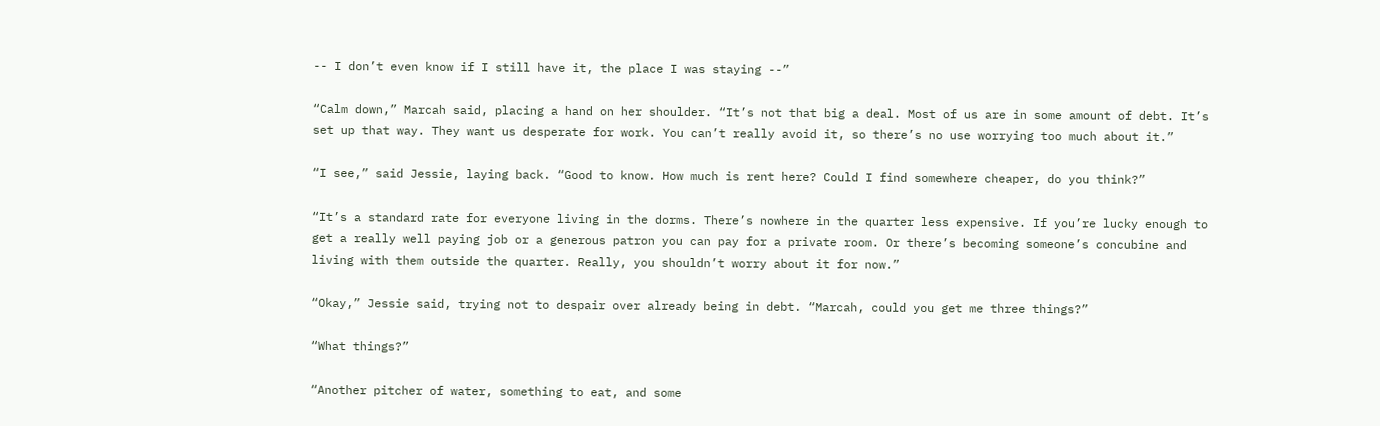-- I don’t even know if I still have it, the place I was staying --”

“Calm down,” Marcah said, placing a hand on her shoulder. “It’s not that big a deal. Most of us are in some amount of debt. It’s set up that way. They want us desperate for work. You can’t really avoid it, so there’s no use worrying too much about it.”

“I see,” said Jessie, laying back. “Good to know. How much is rent here? Could I find somewhere cheaper, do you think?”

“It’s a standard rate for everyone living in the dorms. There’s nowhere in the quarter less expensive. If you’re lucky enough to get a really well paying job or a generous patron you can pay for a private room. Or there’s becoming someone’s concubine and living with them outside the quarter. Really, you shouldn’t worry about it for now.”

“Okay,” Jessie said, trying not to despair over already being in debt. “Marcah, could you get me three things?”

“What things?”

“Another pitcher of water, something to eat, and some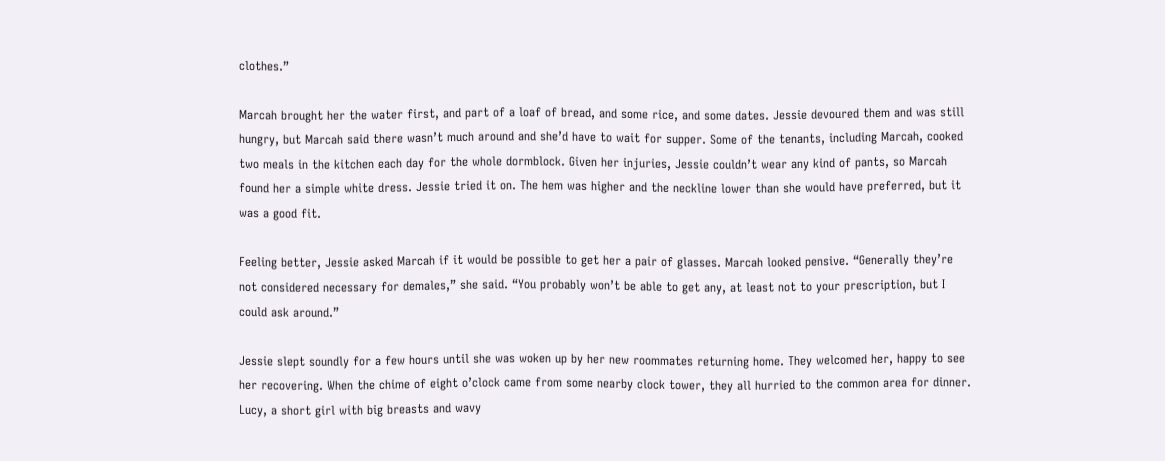clothes.”

Marcah brought her the water first, and part of a loaf of bread, and some rice, and some dates. Jessie devoured them and was still hungry, but Marcah said there wasn’t much around and she’d have to wait for supper. Some of the tenants, including Marcah, cooked two meals in the kitchen each day for the whole dormblock. Given her injuries, Jessie couldn’t wear any kind of pants, so Marcah found her a simple white dress. Jessie tried it on. The hem was higher and the neckline lower than she would have preferred, but it was a good fit.

Feeling better, Jessie asked Marcah if it would be possible to get her a pair of glasses. Marcah looked pensive. “Generally they’re not considered necessary for demales,” she said. “You probably won’t be able to get any, at least not to your prescription, but I could ask around.”

Jessie slept soundly for a few hours until she was woken up by her new roommates returning home. They welcomed her, happy to see her recovering. When the chime of eight o’clock came from some nearby clock tower, they all hurried to the common area for dinner. Lucy, a short girl with big breasts and wavy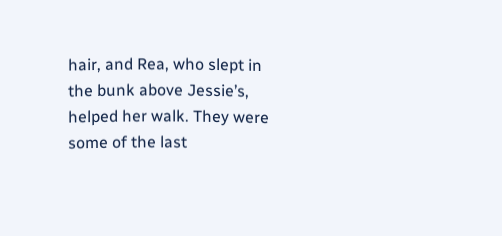hair, and Rea, who slept in the bunk above Jessie’s, helped her walk. They were some of the last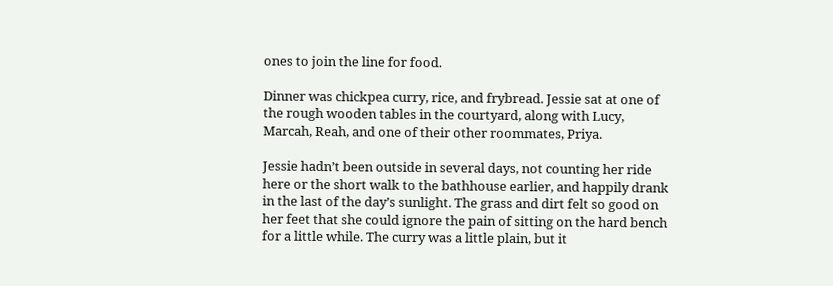ones to join the line for food.

Dinner was chickpea curry, rice, and frybread. Jessie sat at one of the rough wooden tables in the courtyard, along with Lucy, Marcah, Reah, and one of their other roommates, Priya.

Jessie hadn’t been outside in several days, not counting her ride here or the short walk to the bathhouse earlier, and happily drank in the last of the day’s sunlight. The grass and dirt felt so good on her feet that she could ignore the pain of sitting on the hard bench for a little while. The curry was a little plain, but it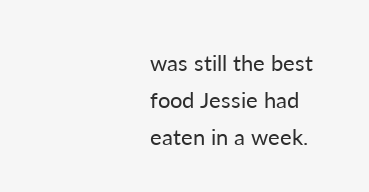was still the best food Jessie had eaten in a week.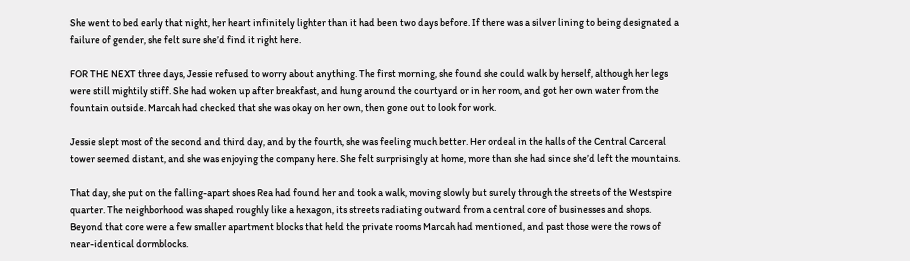She went to bed early that night, her heart infinitely lighter than it had been two days before. If there was a silver lining to being designated a failure of gender, she felt sure she’d find it right here.

FOR THE NEXT three days, Jessie refused to worry about anything. The first morning, she found she could walk by herself, although her legs were still mightily stiff. She had woken up after breakfast, and hung around the courtyard or in her room, and got her own water from the fountain outside. Marcah had checked that she was okay on her own, then gone out to look for work.

Jessie slept most of the second and third day, and by the fourth, she was feeling much better. Her ordeal in the halls of the Central Carceral tower seemed distant, and she was enjoying the company here. She felt surprisingly at home, more than she had since she’d left the mountains.

That day, she put on the falling-apart shoes Rea had found her and took a walk, moving slowly but surely through the streets of the Westspire quarter. The neighborhood was shaped roughly like a hexagon, its streets radiating outward from a central core of businesses and shops. Beyond that core were a few smaller apartment blocks that held the private rooms Marcah had mentioned, and past those were the rows of near-identical dormblocks.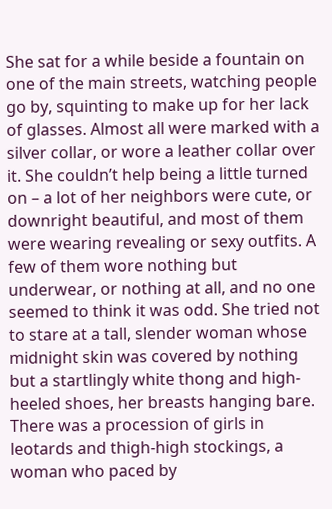She sat for a while beside a fountain on one of the main streets, watching people go by, squinting to make up for her lack of glasses. Almost all were marked with a silver collar, or wore a leather collar over it. She couldn’t help being a little turned on – a lot of her neighbors were cute, or downright beautiful, and most of them were wearing revealing or sexy outfits. A few of them wore nothing but underwear, or nothing at all, and no one seemed to think it was odd. She tried not to stare at a tall, slender woman whose midnight skin was covered by nothing but a startlingly white thong and high-heeled shoes, her breasts hanging bare. There was a procession of girls in leotards and thigh-high stockings, a woman who paced by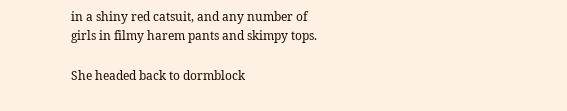in a shiny red catsuit, and any number of girls in filmy harem pants and skimpy tops.

She headed back to dormblock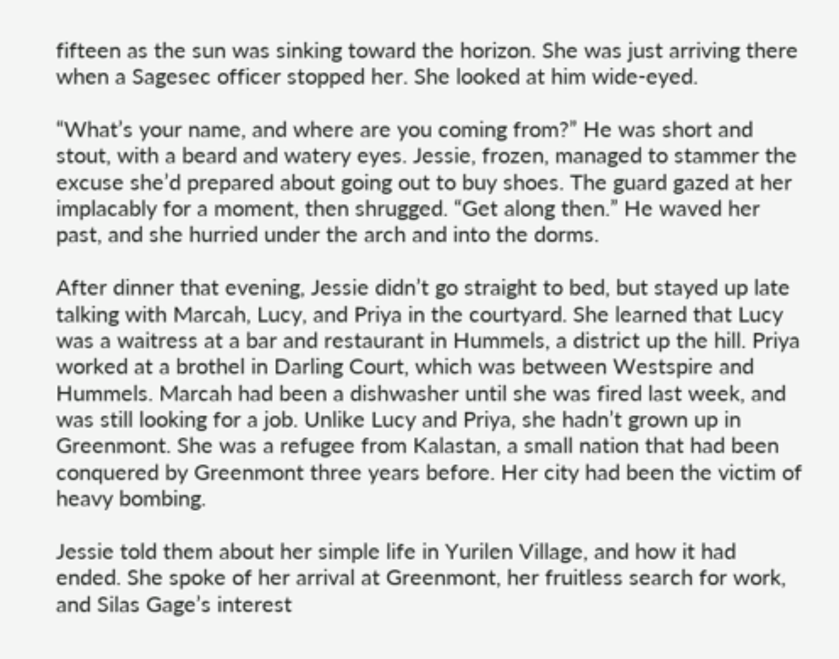fifteen as the sun was sinking toward the horizon. She was just arriving there when a Sagesec officer stopped her. She looked at him wide-eyed.

“What’s your name, and where are you coming from?” He was short and stout, with a beard and watery eyes. Jessie, frozen, managed to stammer the excuse she’d prepared about going out to buy shoes. The guard gazed at her implacably for a moment, then shrugged. “Get along then.” He waved her past, and she hurried under the arch and into the dorms.

After dinner that evening, Jessie didn’t go straight to bed, but stayed up late talking with Marcah, Lucy, and Priya in the courtyard. She learned that Lucy was a waitress at a bar and restaurant in Hummels, a district up the hill. Priya worked at a brothel in Darling Court, which was between Westspire and Hummels. Marcah had been a dishwasher until she was fired last week, and was still looking for a job. Unlike Lucy and Priya, she hadn’t grown up in Greenmont. She was a refugee from Kalastan, a small nation that had been conquered by Greenmont three years before. Her city had been the victim of heavy bombing.

Jessie told them about her simple life in Yurilen Village, and how it had ended. She spoke of her arrival at Greenmont, her fruitless search for work, and Silas Gage’s interest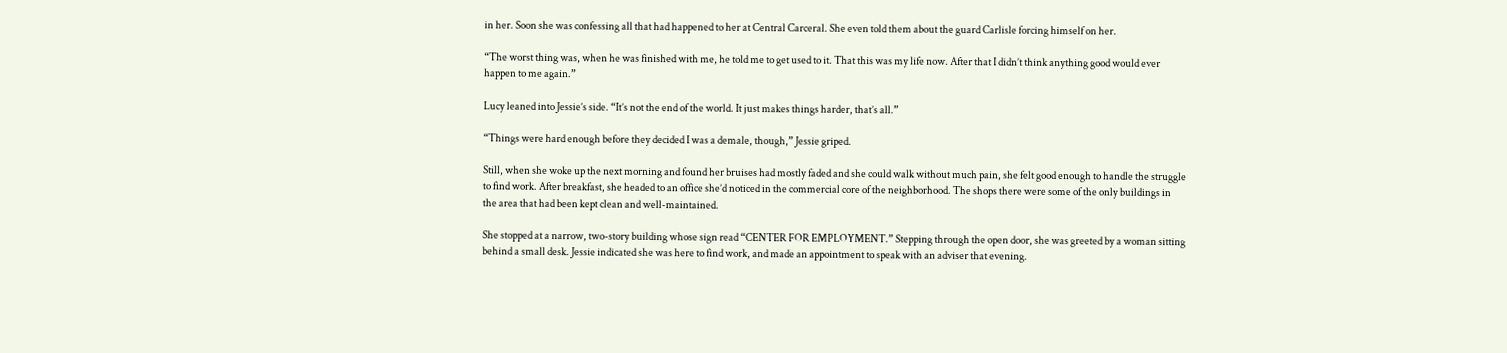in her. Soon she was confessing all that had happened to her at Central Carceral. She even told them about the guard Carlisle forcing himself on her.

“The worst thing was, when he was finished with me, he told me to get used to it. That this was my life now. After that I didn’t think anything good would ever happen to me again.”

Lucy leaned into Jessie’s side. “It’s not the end of the world. It just makes things harder, that’s all.”

“Things were hard enough before they decided I was a demale, though,” Jessie griped.

Still, when she woke up the next morning and found her bruises had mostly faded and she could walk without much pain, she felt good enough to handle the struggle to find work. After breakfast, she headed to an office she’d noticed in the commercial core of the neighborhood. The shops there were some of the only buildings in the area that had been kept clean and well-maintained.

She stopped at a narrow, two-story building whose sign read “CENTER FOR EMPLOYMENT.” Stepping through the open door, she was greeted by a woman sitting behind a small desk. Jessie indicated she was here to find work, and made an appointment to speak with an adviser that evening.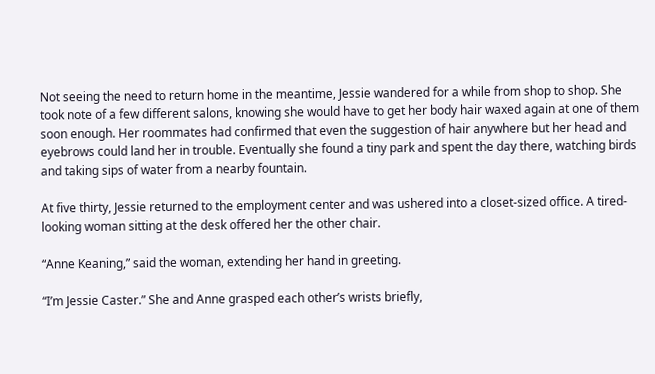Not seeing the need to return home in the meantime, Jessie wandered for a while from shop to shop. She took note of a few different salons, knowing she would have to get her body hair waxed again at one of them soon enough. Her roommates had confirmed that even the suggestion of hair anywhere but her head and eyebrows could land her in trouble. Eventually she found a tiny park and spent the day there, watching birds and taking sips of water from a nearby fountain.

At five thirty, Jessie returned to the employment center and was ushered into a closet-sized office. A tired-looking woman sitting at the desk offered her the other chair.

“Anne Keaning,” said the woman, extending her hand in greeting.

“I’m Jessie Caster.” She and Anne grasped each other’s wrists briefly,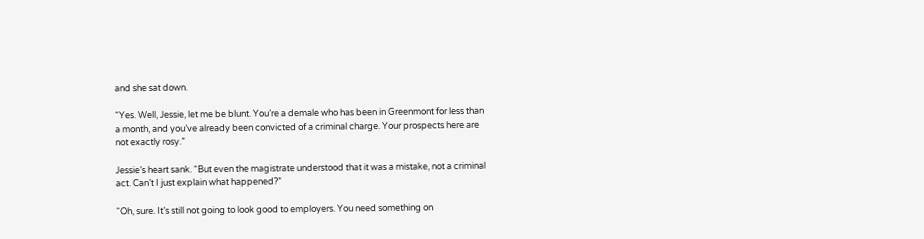and she sat down.

“Yes. Well, Jessie, let me be blunt. You’re a demale who has been in Greenmont for less than a month, and you’ve already been convicted of a criminal charge. Your prospects here are not exactly rosy.”

Jessie’s heart sank. “But even the magistrate understood that it was a mistake, not a criminal act. Can’t I just explain what happened?”

“Oh, sure. It’s still not going to look good to employers. You need something on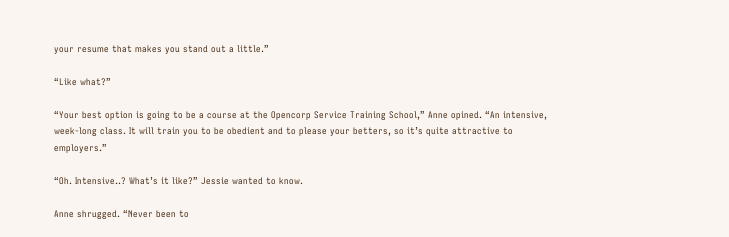your resume that makes you stand out a little.”

“Like what?”

“Your best option is going to be a course at the Opencorp Service Training School,” Anne opined. “An intensive, week-long class. It will train you to be obedient and to please your betters, so it’s quite attractive to employers.”

“Oh. Intensive..? What’s it like?” Jessie wanted to know.

Anne shrugged. “Never been to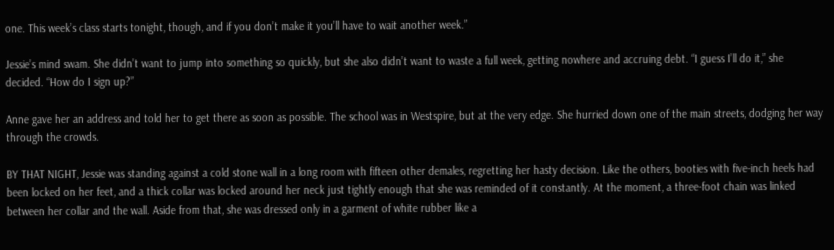one. This week’s class starts tonight, though, and if you don’t make it you’ll have to wait another week.”

Jessie’s mind swam. She didn’t want to jump into something so quickly, but she also didn’t want to waste a full week, getting nowhere and accruing debt. “I guess I’ll do it,” she decided. “How do I sign up?”

Anne gave her an address and told her to get there as soon as possible. The school was in Westspire, but at the very edge. She hurried down one of the main streets, dodging her way through the crowds.

BY THAT NIGHT, Jessie was standing against a cold stone wall in a long room with fifteen other demales, regretting her hasty decision. Like the others, booties with five-inch heels had been locked on her feet, and a thick collar was locked around her neck just tightly enough that she was reminded of it constantly. At the moment, a three-foot chain was linked between her collar and the wall. Aside from that, she was dressed only in a garment of white rubber like a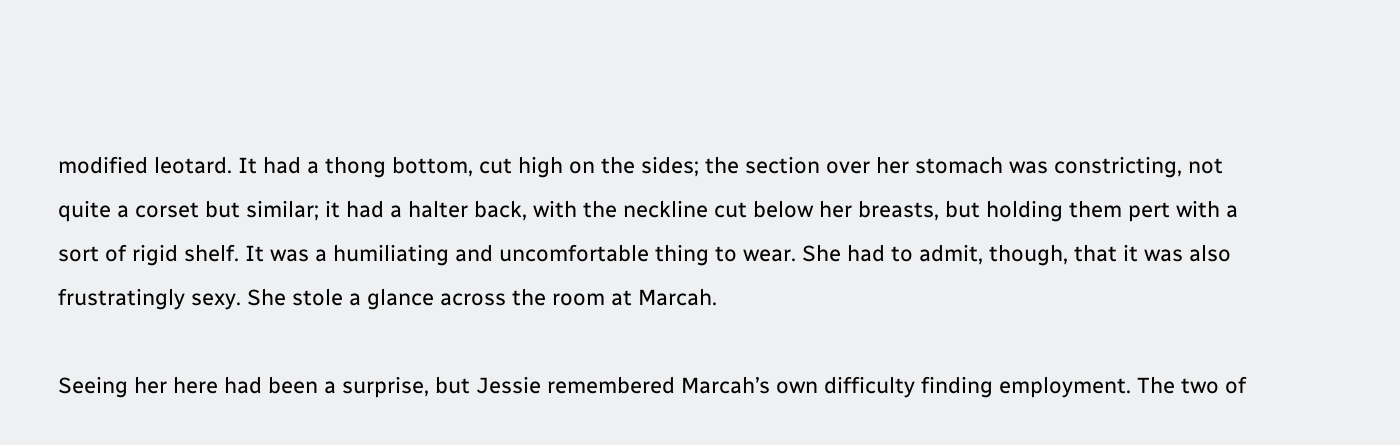modified leotard. It had a thong bottom, cut high on the sides; the section over her stomach was constricting, not quite a corset but similar; it had a halter back, with the neckline cut below her breasts, but holding them pert with a sort of rigid shelf. It was a humiliating and uncomfortable thing to wear. She had to admit, though, that it was also frustratingly sexy. She stole a glance across the room at Marcah.

Seeing her here had been a surprise, but Jessie remembered Marcah’s own difficulty finding employment. The two of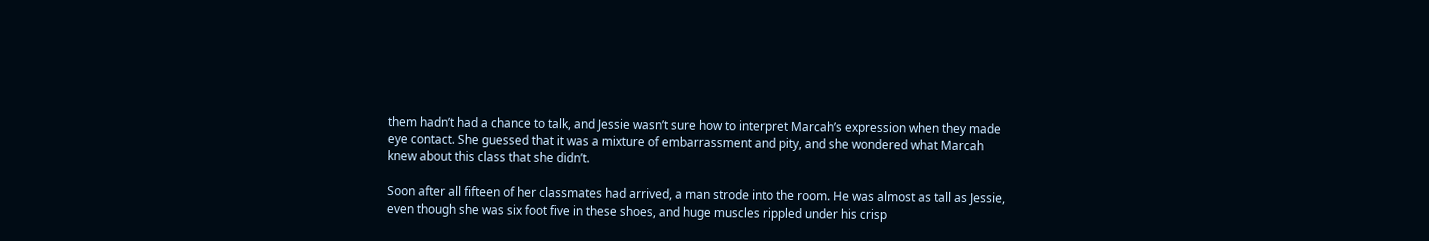them hadn’t had a chance to talk, and Jessie wasn’t sure how to interpret Marcah’s expression when they made eye contact. She guessed that it was a mixture of embarrassment and pity, and she wondered what Marcah knew about this class that she didn’t.

Soon after all fifteen of her classmates had arrived, a man strode into the room. He was almost as tall as Jessie, even though she was six foot five in these shoes, and huge muscles rippled under his crisp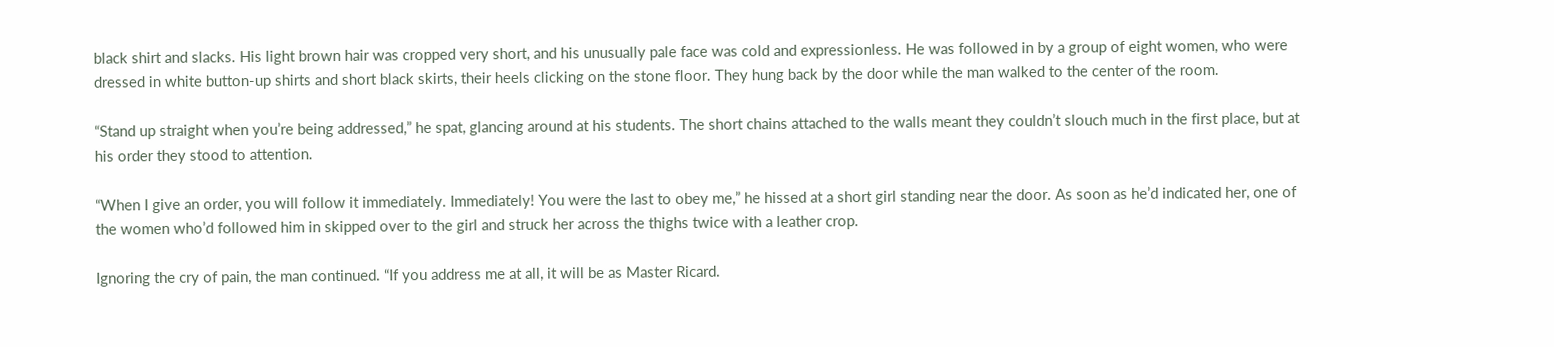black shirt and slacks. His light brown hair was cropped very short, and his unusually pale face was cold and expressionless. He was followed in by a group of eight women, who were dressed in white button-up shirts and short black skirts, their heels clicking on the stone floor. They hung back by the door while the man walked to the center of the room.

“Stand up straight when you’re being addressed,” he spat, glancing around at his students. The short chains attached to the walls meant they couldn’t slouch much in the first place, but at his order they stood to attention.

“When I give an order, you will follow it immediately. Immediately! You were the last to obey me,” he hissed at a short girl standing near the door. As soon as he’d indicated her, one of the women who’d followed him in skipped over to the girl and struck her across the thighs twice with a leather crop.

Ignoring the cry of pain, the man continued. “If you address me at all, it will be as Master Ricard.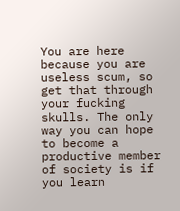You are here because you are useless scum, so get that through your fucking skulls. The only way you can hope to become a productive member of society is if you learn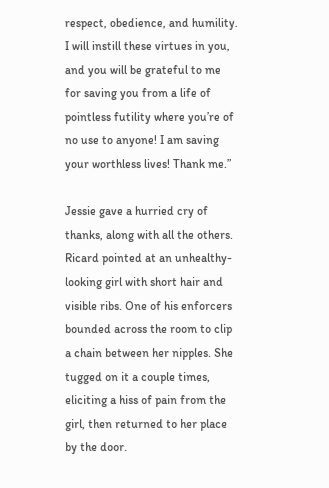respect, obedience, and humility. I will instill these virtues in you, and you will be grateful to me for saving you from a life of pointless futility where you’re of no use to anyone! I am saving your worthless lives! Thank me.”

Jessie gave a hurried cry of thanks, along with all the others. Ricard pointed at an unhealthy-looking girl with short hair and visible ribs. One of his enforcers bounded across the room to clip a chain between her nipples. She tugged on it a couple times, eliciting a hiss of pain from the girl, then returned to her place by the door.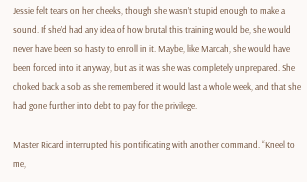Jessie felt tears on her cheeks, though she wasn’t stupid enough to make a sound. If she’d had any idea of how brutal this training would be, she would never have been so hasty to enroll in it. Maybe, like Marcah, she would have been forced into it anyway, but as it was she was completely unprepared. She choked back a sob as she remembered it would last a whole week, and that she had gone further into debt to pay for the privilege.

Master Ricard interrupted his pontificating with another command. “Kneel to me,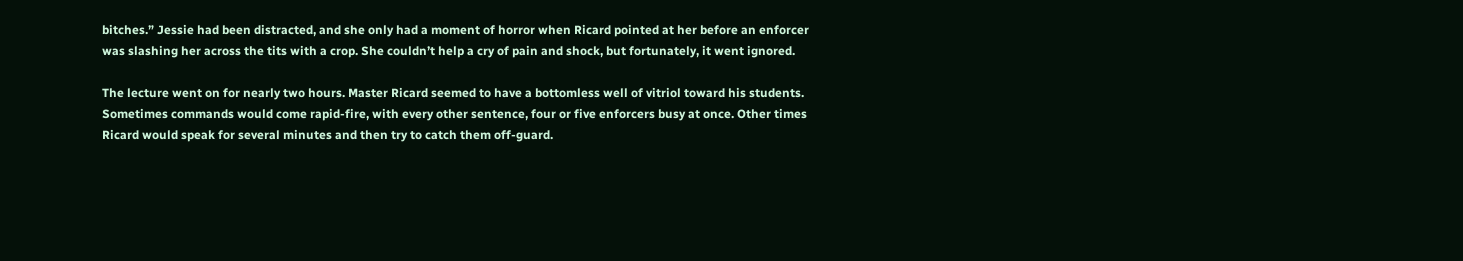bitches.” Jessie had been distracted, and she only had a moment of horror when Ricard pointed at her before an enforcer was slashing her across the tits with a crop. She couldn’t help a cry of pain and shock, but fortunately, it went ignored.

The lecture went on for nearly two hours. Master Ricard seemed to have a bottomless well of vitriol toward his students. Sometimes commands would come rapid-fire, with every other sentence, four or five enforcers busy at once. Other times Ricard would speak for several minutes and then try to catch them off-guard.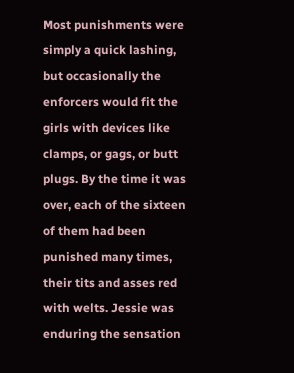Most punishments were simply a quick lashing, but occasionally the enforcers would fit the girls with devices like clamps, or gags, or butt plugs. By the time it was over, each of the sixteen of them had been punished many times, their tits and asses red with welts. Jessie was enduring the sensation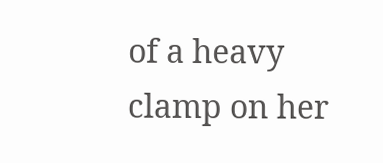of a heavy clamp on her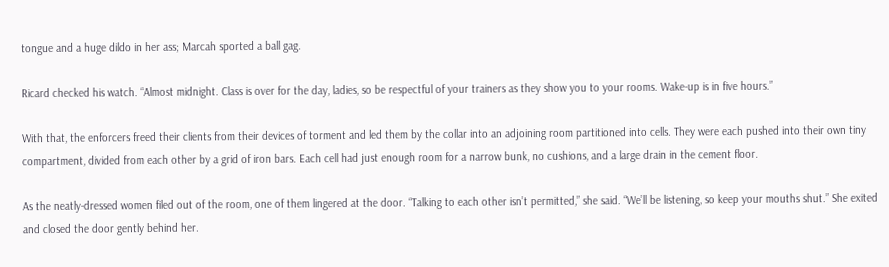tongue and a huge dildo in her ass; Marcah sported a ball gag.

Ricard checked his watch. “Almost midnight. Class is over for the day, ladies, so be respectful of your trainers as they show you to your rooms. Wake-up is in five hours.”

With that, the enforcers freed their clients from their devices of torment and led them by the collar into an adjoining room partitioned into cells. They were each pushed into their own tiny compartment, divided from each other by a grid of iron bars. Each cell had just enough room for a narrow bunk, no cushions, and a large drain in the cement floor.

As the neatly-dressed women filed out of the room, one of them lingered at the door. “Talking to each other isn’t permitted,” she said. “We’ll be listening, so keep your mouths shut.” She exited and closed the door gently behind her.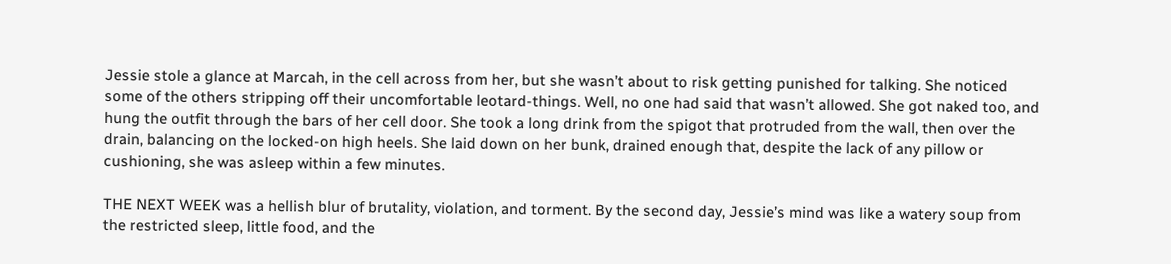Jessie stole a glance at Marcah, in the cell across from her, but she wasn’t about to risk getting punished for talking. She noticed some of the others stripping off their uncomfortable leotard-things. Well, no one had said that wasn’t allowed. She got naked too, and hung the outfit through the bars of her cell door. She took a long drink from the spigot that protruded from the wall, then over the drain, balancing on the locked-on high heels. She laid down on her bunk, drained enough that, despite the lack of any pillow or cushioning, she was asleep within a few minutes.

THE NEXT WEEK was a hellish blur of brutality, violation, and torment. By the second day, Jessie’s mind was like a watery soup from the restricted sleep, little food, and the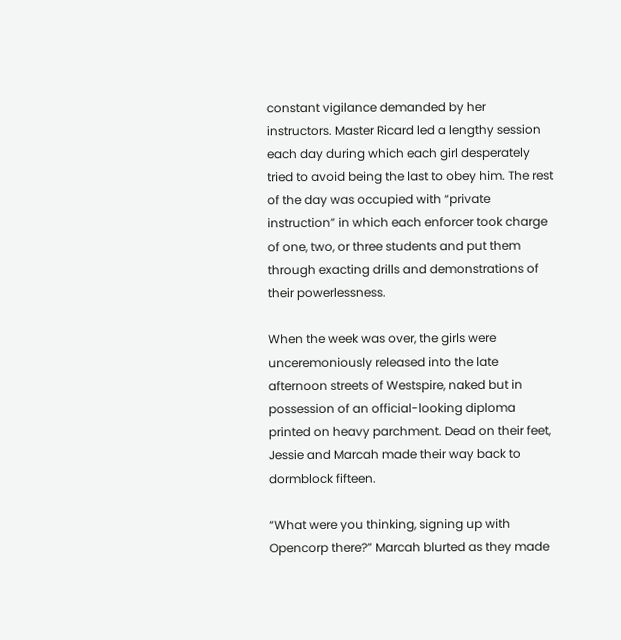constant vigilance demanded by her instructors. Master Ricard led a lengthy session each day during which each girl desperately tried to avoid being the last to obey him. The rest of the day was occupied with “private instruction” in which each enforcer took charge of one, two, or three students and put them through exacting drills and demonstrations of their powerlessness.

When the week was over, the girls were unceremoniously released into the late afternoon streets of Westspire, naked but in possession of an official-looking diploma printed on heavy parchment. Dead on their feet, Jessie and Marcah made their way back to dormblock fifteen.

“What were you thinking, signing up with Opencorp there?” Marcah blurted as they made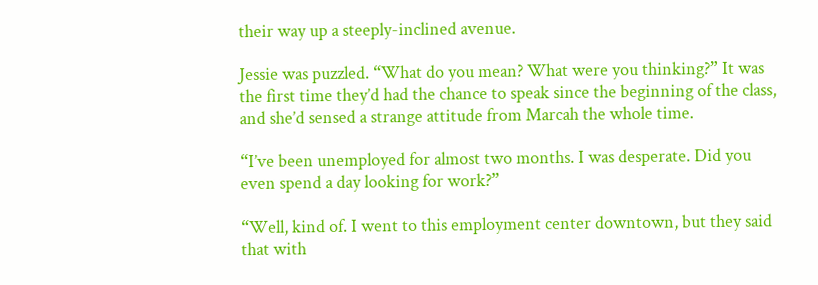their way up a steeply-inclined avenue.

Jessie was puzzled. “What do you mean? What were you thinking?” It was the first time they’d had the chance to speak since the beginning of the class, and she’d sensed a strange attitude from Marcah the whole time.

“I’ve been unemployed for almost two months. I was desperate. Did you even spend a day looking for work?”

“Well, kind of. I went to this employment center downtown, but they said that with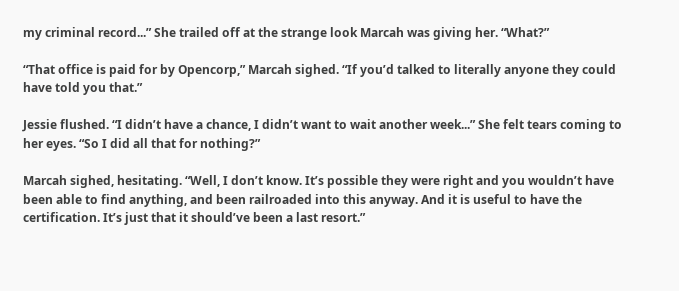my criminal record...” She trailed off at the strange look Marcah was giving her. “What?”

“That office is paid for by Opencorp,” Marcah sighed. “If you’d talked to literally anyone they could have told you that.”

Jessie flushed. “I didn’t have a chance, I didn’t want to wait another week...” She felt tears coming to her eyes. “So I did all that for nothing?”

Marcah sighed, hesitating. “Well, I don’t know. It’s possible they were right and you wouldn’t have been able to find anything, and been railroaded into this anyway. And it is useful to have the certification. It’s just that it should’ve been a last resort.”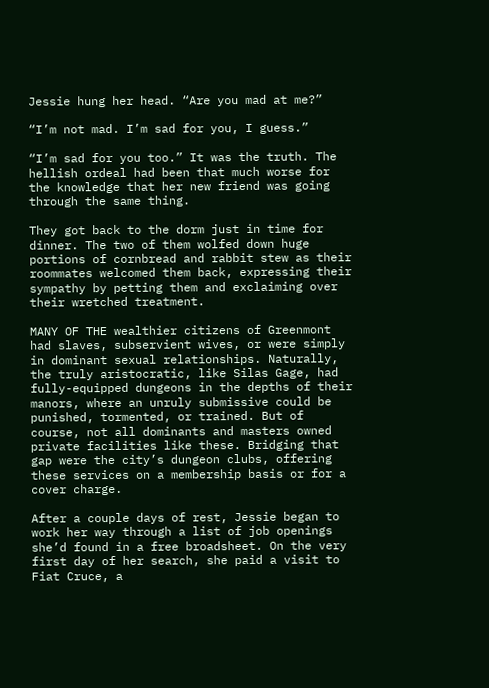Jessie hung her head. “Are you mad at me?”

“I’m not mad. I’m sad for you, I guess.”

“I’m sad for you too.” It was the truth. The hellish ordeal had been that much worse for the knowledge that her new friend was going through the same thing.

They got back to the dorm just in time for dinner. The two of them wolfed down huge portions of cornbread and rabbit stew as their roommates welcomed them back, expressing their sympathy by petting them and exclaiming over their wretched treatment.

MANY OF THE wealthier citizens of Greenmont had slaves, subservient wives, or were simply in dominant sexual relationships. Naturally, the truly aristocratic, like Silas Gage, had fully-equipped dungeons in the depths of their manors, where an unruly submissive could be punished, tormented, or trained. But of course, not all dominants and masters owned private facilities like these. Bridging that gap were the city’s dungeon clubs, offering these services on a membership basis or for a cover charge.

After a couple days of rest, Jessie began to work her way through a list of job openings she’d found in a free broadsheet. On the very first day of her search, she paid a visit to Fiat Cruce, a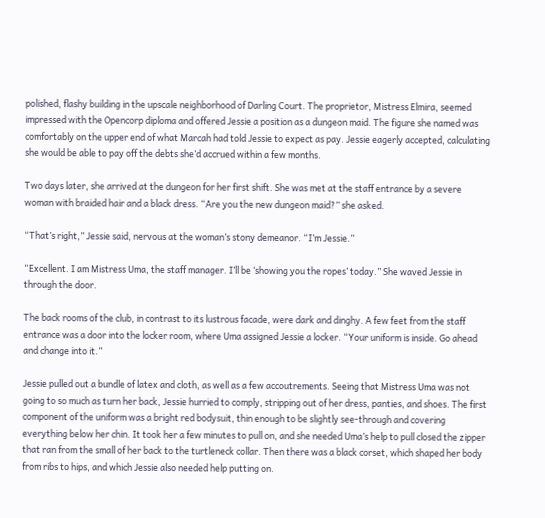polished, flashy building in the upscale neighborhood of Darling Court. The proprietor, Mistress Elmira, seemed impressed with the Opencorp diploma and offered Jessie a position as a dungeon maid. The figure she named was comfortably on the upper end of what Marcah had told Jessie to expect as pay. Jessie eagerly accepted, calculating she would be able to pay off the debts she’d accrued within a few months.

Two days later, she arrived at the dungeon for her first shift. She was met at the staff entrance by a severe woman with braided hair and a black dress. “Are you the new dungeon maid?” she asked.

“That’s right,” Jessie said, nervous at the woman’s stony demeanor. “I’m Jessie.”

“Excellent. I am Mistress Uma, the staff manager. I’ll be ‘showing you the ropes’ today.” She waved Jessie in through the door.

The back rooms of the club, in contrast to its lustrous facade, were dark and dinghy. A few feet from the staff entrance was a door into the locker room, where Uma assigned Jessie a locker. “Your uniform is inside. Go ahead and change into it.”

Jessie pulled out a bundle of latex and cloth, as well as a few accoutrements. Seeing that Mistress Uma was not going to so much as turn her back, Jessie hurried to comply, stripping out of her dress, panties, and shoes. The first component of the uniform was a bright red bodysuit, thin enough to be slightly see-through and covering everything below her chin. It took her a few minutes to pull on, and she needed Uma’s help to pull closed the zipper that ran from the small of her back to the turtleneck collar. Then there was a black corset, which shaped her body from ribs to hips, and which Jessie also needed help putting on.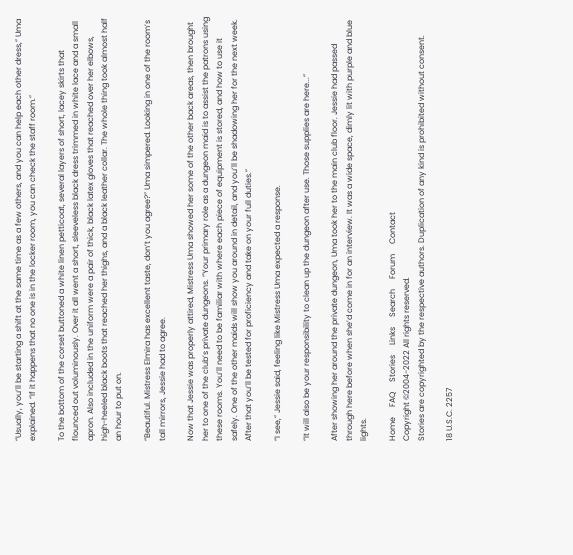“Usually, you’ll be starting a shift at the same time as a few others, and you can help each other dress,” Uma explained. “If it happens that no one is in the locker room, you can check the staff room.”

To the bottom of the corset buttoned a white linen petticoat, several layers of short, lacey skirts that flounced out voluminously. Over it all went a short, sleeveless black dress trimmed in white lace and a small apron. Also included in the uniform were a pair of thick, black latex gloves that reached over her elbows, high-heeled black boots that reached her thighs, and a black leather collar. The whole thing took almost half an hour to put on.

“Beautiful. Mistress Elmira has excellent taste, don’t you agree?” Uma simpered. Looking in one of the room’s tall mirrors, Jessie had to agree.

Now that Jessie was properly attired, Mistress Uma showed her some of the other back areas, then brought her to one of the club’s private dungeons. “Your primary role as a dungeon maid is to assist the patrons using these rooms. You’ll need to be familiar with where each piece of equipment is stored, and how to use it safely. One of the other maids will show you around in detail, and you’ll be shadowing her for the next week. After that you’ll be tested for proficiency and take on your full duties.”

“I see,” Jessie said, feeling like Mistress Uma expected a response.

“It will also be your responsibility to clean up the dungeon after use. Those supplies are here...”

After showing her around the private dungeon, Uma took her to the main club floor. Jessie had passed through here before when she’d come in for an interview. It was a wide space, dimly lit with purple and blue lights.

Home     FAQ     Stories     Links     Search     Forum     Contact
Copyright ©2004-2022 All rights reserved.
Stories are copyrighted by the respective authors. Duplication of any kind is prohibited without consent.

18 U.S.C. 2257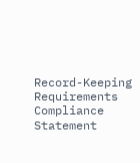Record-Keeping Requirements Compliance Statement